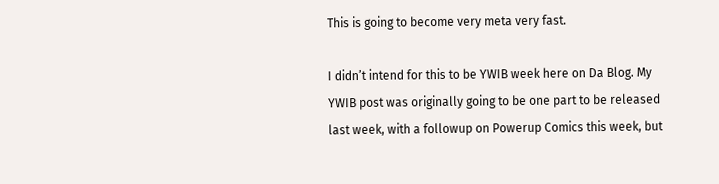This is going to become very meta very fast.

I didn’t intend for this to be YWIB week here on Da Blog. My YWIB post was originally going to be one part to be released last week, with a followup on Powerup Comics this week, but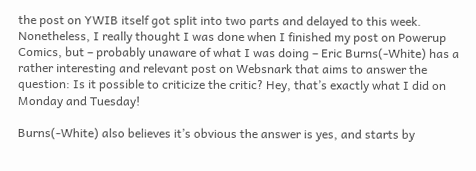the post on YWIB itself got split into two parts and delayed to this week. Nonetheless, I really thought I was done when I finished my post on Powerup Comics, but – probably unaware of what I was doing – Eric Burns(-White) has a rather interesting and relevant post on Websnark that aims to answer the question: Is it possible to criticize the critic? Hey, that’s exactly what I did on Monday and Tuesday!

Burns(-White) also believes it’s obvious the answer is yes, and starts by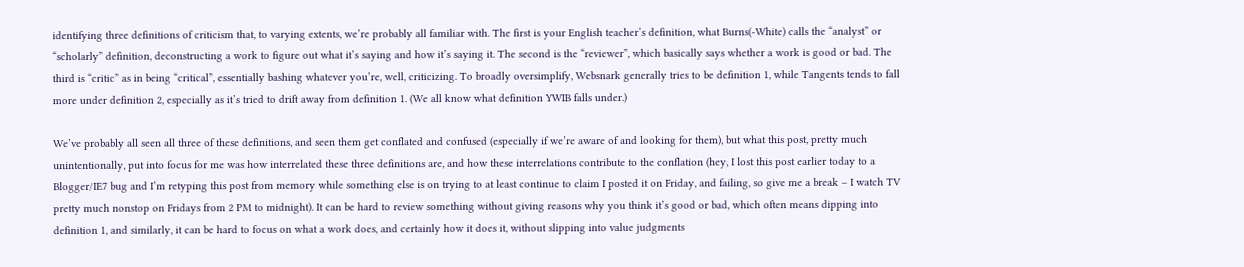identifying three definitions of criticism that, to varying extents, we’re probably all familiar with. The first is your English teacher’s definition, what Burns(-White) calls the “analyst” or “scholarly” definition, deconstructing a work to figure out what it’s saying and how it’s saying it. The second is the “reviewer”, which basically says whether a work is good or bad. The third is “critic” as in being “critical”, essentially bashing whatever you’re, well, criticizing. To broadly oversimplify, Websnark generally tries to be definition 1, while Tangents tends to fall more under definition 2, especially as it’s tried to drift away from definition 1. (We all know what definition YWIB falls under.)

We’ve probably all seen all three of these definitions, and seen them get conflated and confused (especially if we’re aware of and looking for them), but what this post, pretty much unintentionally, put into focus for me was how interrelated these three definitions are, and how these interrelations contribute to the conflation (hey, I lost this post earlier today to a Blogger/IE7 bug and I’m retyping this post from memory while something else is on trying to at least continue to claim I posted it on Friday, and failing, so give me a break – I watch TV pretty much nonstop on Fridays from 2 PM to midnight). It can be hard to review something without giving reasons why you think it’s good or bad, which often means dipping into definition 1, and similarly, it can be hard to focus on what a work does, and certainly how it does it, without slipping into value judgments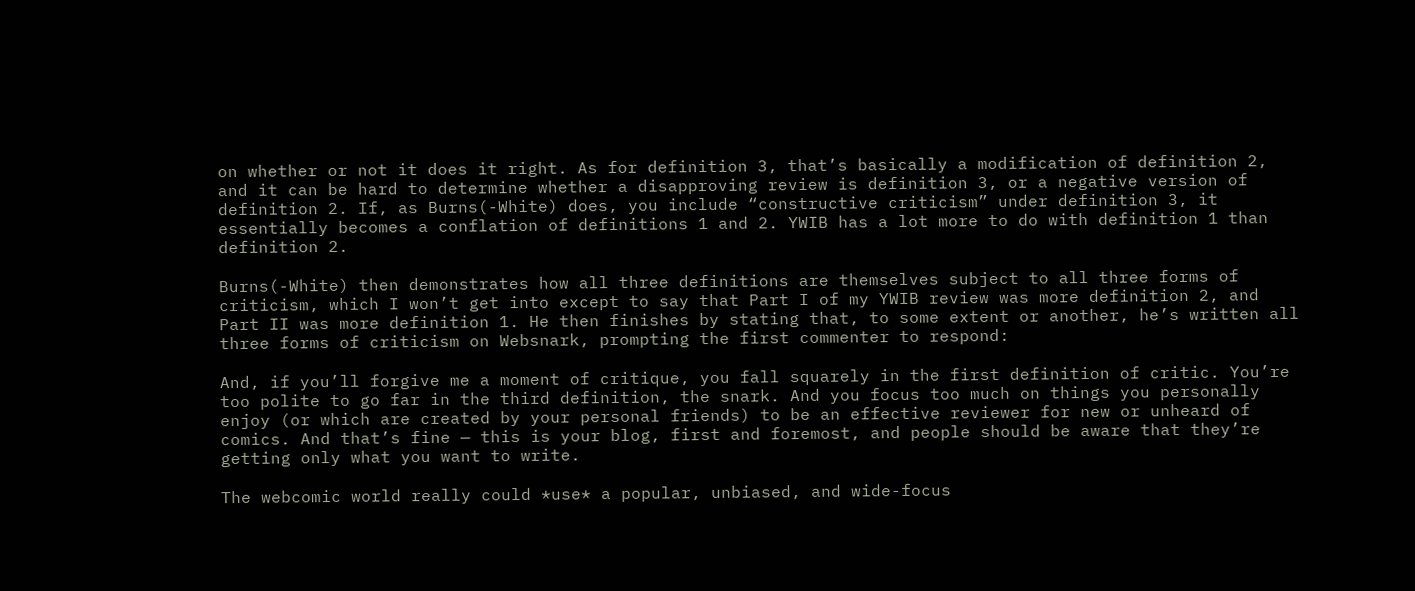on whether or not it does it right. As for definition 3, that’s basically a modification of definition 2, and it can be hard to determine whether a disapproving review is definition 3, or a negative version of definition 2. If, as Burns(-White) does, you include “constructive criticism” under definition 3, it essentially becomes a conflation of definitions 1 and 2. YWIB has a lot more to do with definition 1 than definition 2.

Burns(-White) then demonstrates how all three definitions are themselves subject to all three forms of criticism, which I won’t get into except to say that Part I of my YWIB review was more definition 2, and Part II was more definition 1. He then finishes by stating that, to some extent or another, he’s written all three forms of criticism on Websnark, prompting the first commenter to respond:

And, if you’ll forgive me a moment of critique, you fall squarely in the first definition of critic. You’re too polite to go far in the third definition, the snark. And you focus too much on things you personally enjoy (or which are created by your personal friends) to be an effective reviewer for new or unheard of comics. And that’s fine — this is your blog, first and foremost, and people should be aware that they’re getting only what you want to write.

The webcomic world really could *use* a popular, unbiased, and wide-focus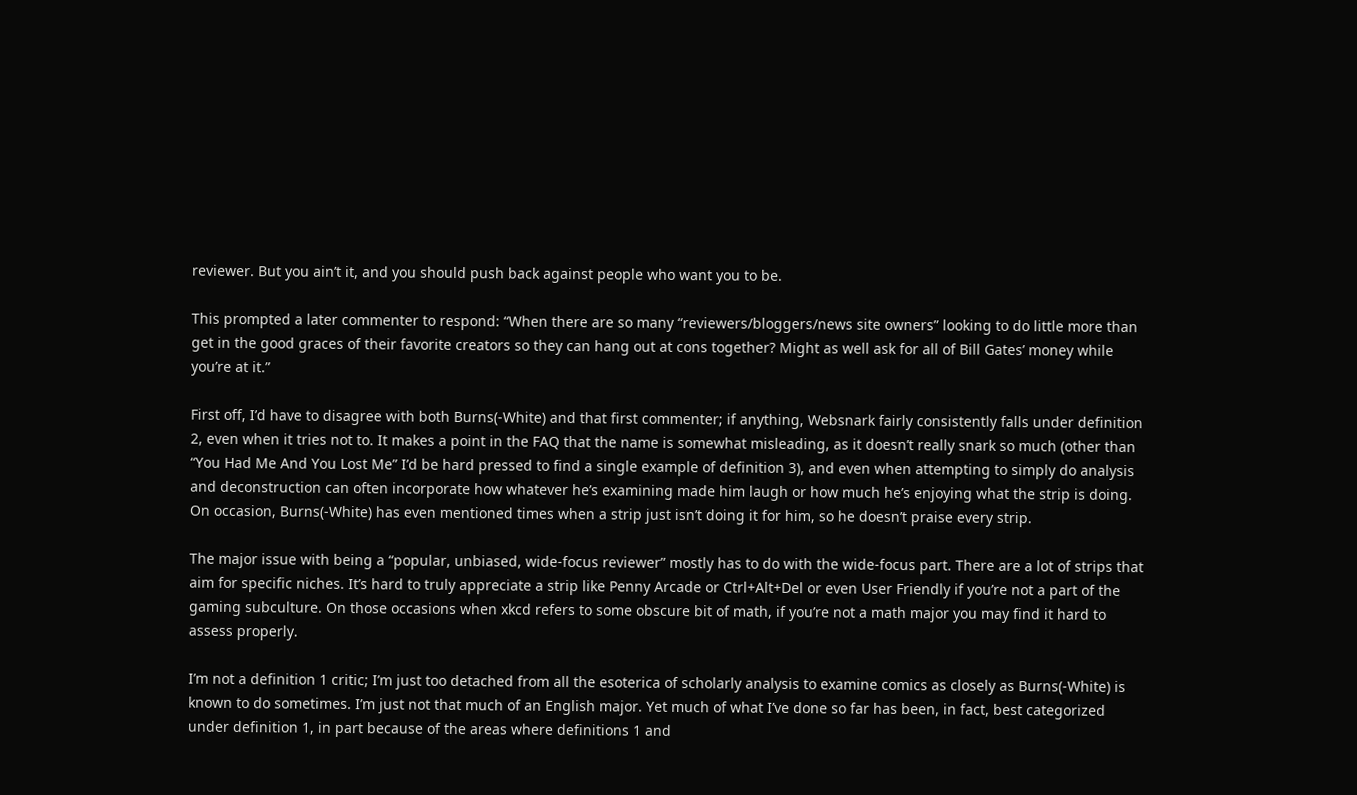reviewer. But you ain’t it, and you should push back against people who want you to be.

This prompted a later commenter to respond: “When there are so many “reviewers/bloggers/news site owners” looking to do little more than get in the good graces of their favorite creators so they can hang out at cons together? Might as well ask for all of Bill Gates’ money while you’re at it.”

First off, I’d have to disagree with both Burns(-White) and that first commenter; if anything, Websnark fairly consistently falls under definition 2, even when it tries not to. It makes a point in the FAQ that the name is somewhat misleading, as it doesn’t really snark so much (other than “You Had Me And You Lost Me” I’d be hard pressed to find a single example of definition 3), and even when attempting to simply do analysis and deconstruction can often incorporate how whatever he’s examining made him laugh or how much he’s enjoying what the strip is doing. On occasion, Burns(-White) has even mentioned times when a strip just isn’t doing it for him, so he doesn’t praise every strip.

The major issue with being a “popular, unbiased, wide-focus reviewer” mostly has to do with the wide-focus part. There are a lot of strips that aim for specific niches. It’s hard to truly appreciate a strip like Penny Arcade or Ctrl+Alt+Del or even User Friendly if you’re not a part of the gaming subculture. On those occasions when xkcd refers to some obscure bit of math, if you’re not a math major you may find it hard to assess properly.

I’m not a definition 1 critic; I’m just too detached from all the esoterica of scholarly analysis to examine comics as closely as Burns(-White) is known to do sometimes. I’m just not that much of an English major. Yet much of what I’ve done so far has been, in fact, best categorized under definition 1, in part because of the areas where definitions 1 and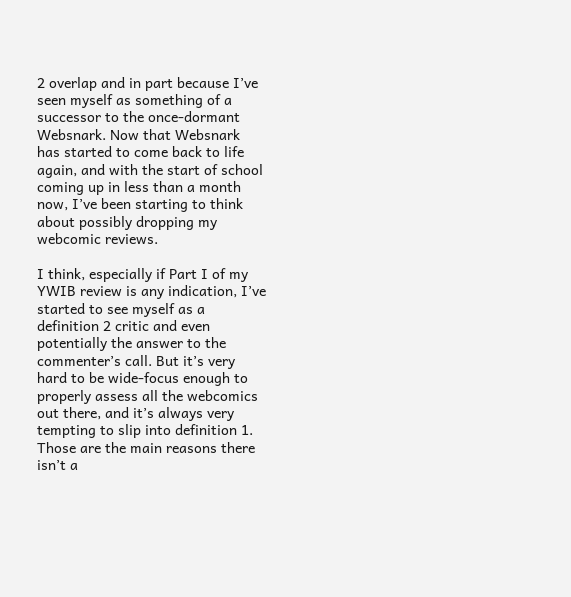2 overlap and in part because I’ve seen myself as something of a successor to the once-dormant Websnark. Now that Websnark has started to come back to life again, and with the start of school coming up in less than a month now, I’ve been starting to think about possibly dropping my webcomic reviews.

I think, especially if Part I of my YWIB review is any indication, I’ve started to see myself as a definition 2 critic and even potentially the answer to the commenter’s call. But it’s very hard to be wide-focus enough to properly assess all the webcomics out there, and it’s always very tempting to slip into definition 1. Those are the main reasons there isn’t a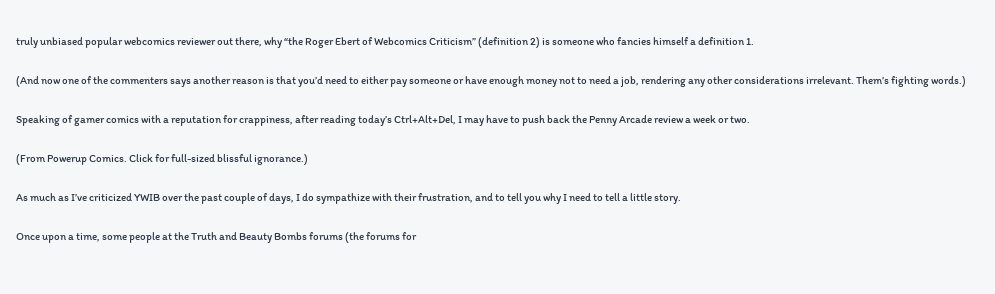truly unbiased popular webcomics reviewer out there, why “the Roger Ebert of Webcomics Criticism” (definition 2) is someone who fancies himself a definition 1.

(And now one of the commenters says another reason is that you’d need to either pay someone or have enough money not to need a job, rendering any other considerations irrelevant. Them’s fighting words.)

Speaking of gamer comics with a reputation for crappiness, after reading today’s Ctrl+Alt+Del, I may have to push back the Penny Arcade review a week or two.

(From Powerup Comics. Click for full-sized blissful ignorance.)

As much as I’ve criticized YWIB over the past couple of days, I do sympathize with their frustration, and to tell you why I need to tell a little story.

Once upon a time, some people at the Truth and Beauty Bombs forums (the forums for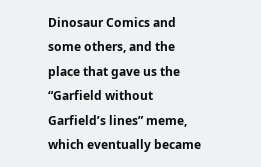Dinosaur Comics and some others, and the place that gave us the “Garfield without Garfield’s lines” meme, which eventually became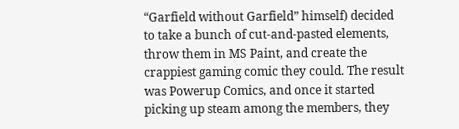“Garfield without Garfield” himself) decided to take a bunch of cut-and-pasted elements, throw them in MS Paint, and create the crappiest gaming comic they could. The result was Powerup Comics, and once it started picking up steam among the members, they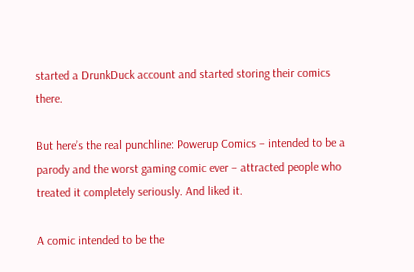started a DrunkDuck account and started storing their comics there.

But here’s the real punchline: Powerup Comics – intended to be a parody and the worst gaming comic ever – attracted people who treated it completely seriously. And liked it.

A comic intended to be the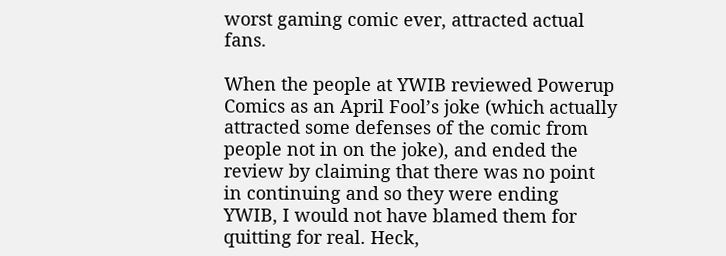worst gaming comic ever, attracted actual fans.

When the people at YWIB reviewed Powerup Comics as an April Fool’s joke (which actually attracted some defenses of the comic from people not in on the joke), and ended the review by claiming that there was no point in continuing and so they were ending YWIB, I would not have blamed them for quitting for real. Heck,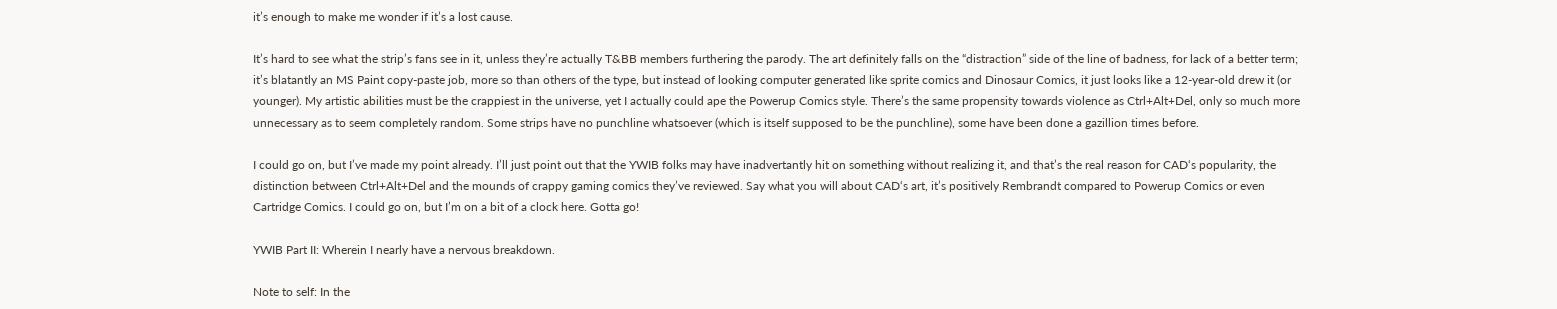it’s enough to make me wonder if it’s a lost cause.

It’s hard to see what the strip’s fans see in it, unless they’re actually T&BB members furthering the parody. The art definitely falls on the “distraction” side of the line of badness, for lack of a better term; it’s blatantly an MS Paint copy-paste job, more so than others of the type, but instead of looking computer generated like sprite comics and Dinosaur Comics, it just looks like a 12-year-old drew it (or younger). My artistic abilities must be the crappiest in the universe, yet I actually could ape the Powerup Comics style. There’s the same propensity towards violence as Ctrl+Alt+Del, only so much more unnecessary as to seem completely random. Some strips have no punchline whatsoever (which is itself supposed to be the punchline), some have been done a gazillion times before.

I could go on, but I’ve made my point already. I’ll just point out that the YWIB folks may have inadvertantly hit on something without realizing it, and that’s the real reason for CAD‘s popularity, the distinction between Ctrl+Alt+Del and the mounds of crappy gaming comics they’ve reviewed. Say what you will about CAD‘s art, it’s positively Rembrandt compared to Powerup Comics or even Cartridge Comics. I could go on, but I’m on a bit of a clock here. Gotta go!

YWIB Part II: Wherein I nearly have a nervous breakdown.

Note to self: In the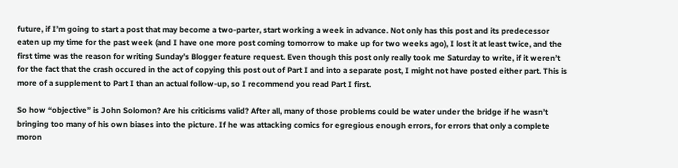future, if I’m going to start a post that may become a two-parter, start working a week in advance. Not only has this post and its predecessor eaten up my time for the past week (and I have one more post coming tomorrow to make up for two weeks ago), I lost it at least twice, and the first time was the reason for writing Sunday’s Blogger feature request. Even though this post only really took me Saturday to write, if it weren’t for the fact that the crash occured in the act of copying this post out of Part I and into a separate post, I might not have posted either part. This is more of a supplement to Part I than an actual follow-up, so I recommend you read Part I first.

So how “objective” is John Solomon? Are his criticisms valid? After all, many of those problems could be water under the bridge if he wasn’t bringing too many of his own biases into the picture. If he was attacking comics for egregious enough errors, for errors that only a complete moron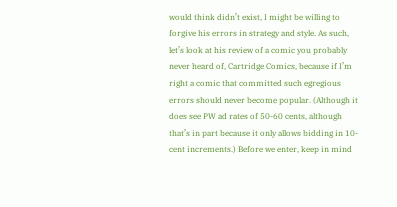would think didn’t exist, I might be willing to forgive his errors in strategy and style. As such, let’s look at his review of a comic you probably never heard of, Cartridge Comics, because if I’m right a comic that committed such egregious errors should never become popular. (Although it does see PW ad rates of 50-60 cents, although that’s in part because it only allows bidding in 10-cent increments.) Before we enter, keep in mind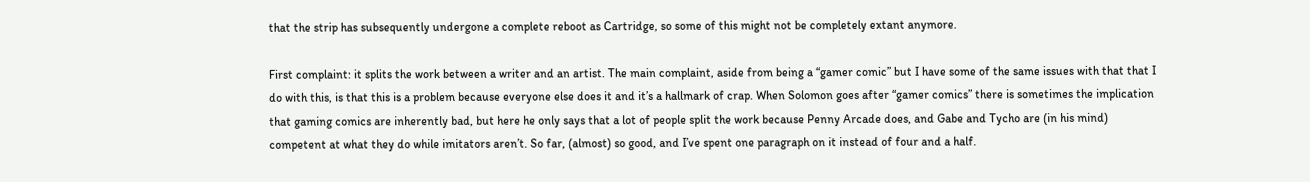that the strip has subsequently undergone a complete reboot as Cartridge, so some of this might not be completely extant anymore.

First complaint: it splits the work between a writer and an artist. The main complaint, aside from being a “gamer comic” but I have some of the same issues with that that I do with this, is that this is a problem because everyone else does it and it’s a hallmark of crap. When Solomon goes after “gamer comics” there is sometimes the implication that gaming comics are inherently bad, but here he only says that a lot of people split the work because Penny Arcade does, and Gabe and Tycho are (in his mind) competent at what they do while imitators aren’t. So far, (almost) so good, and I’ve spent one paragraph on it instead of four and a half.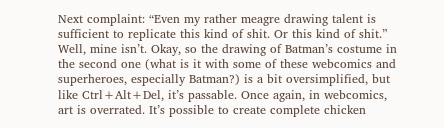Next complaint: “Even my rather meagre drawing talent is sufficient to replicate this kind of shit. Or this kind of shit.” Well, mine isn’t. Okay, so the drawing of Batman’s costume in the second one (what is it with some of these webcomics and superheroes, especially Batman?) is a bit oversimplified, but like Ctrl+Alt+Del, it’s passable. Once again, in webcomics, art is overrated. It’s possible to create complete chicken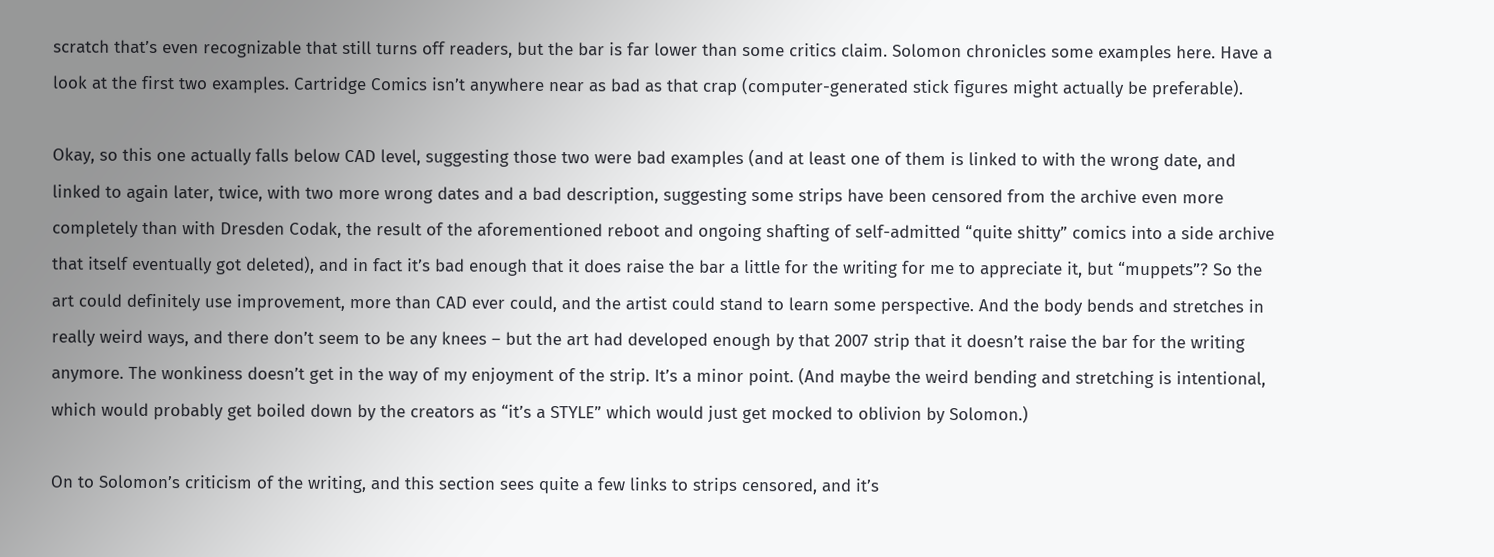scratch that’s even recognizable that still turns off readers, but the bar is far lower than some critics claim. Solomon chronicles some examples here. Have a look at the first two examples. Cartridge Comics isn’t anywhere near as bad as that crap (computer-generated stick figures might actually be preferable).

Okay, so this one actually falls below CAD level, suggesting those two were bad examples (and at least one of them is linked to with the wrong date, and linked to again later, twice, with two more wrong dates and a bad description, suggesting some strips have been censored from the archive even more completely than with Dresden Codak, the result of the aforementioned reboot and ongoing shafting of self-admitted “quite shitty” comics into a side archive that itself eventually got deleted), and in fact it’s bad enough that it does raise the bar a little for the writing for me to appreciate it, but “muppets”? So the art could definitely use improvement, more than CAD ever could, and the artist could stand to learn some perspective. And the body bends and stretches in really weird ways, and there don’t seem to be any knees – but the art had developed enough by that 2007 strip that it doesn’t raise the bar for the writing anymore. The wonkiness doesn’t get in the way of my enjoyment of the strip. It’s a minor point. (And maybe the weird bending and stretching is intentional, which would probably get boiled down by the creators as “it’s a STYLE” which would just get mocked to oblivion by Solomon.)

On to Solomon’s criticism of the writing, and this section sees quite a few links to strips censored, and it’s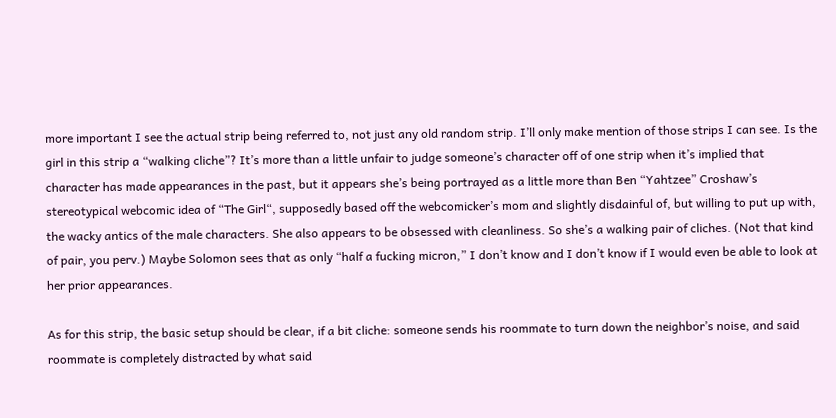more important I see the actual strip being referred to, not just any old random strip. I’ll only make mention of those strips I can see. Is the girl in this strip a “walking cliche”? It’s more than a little unfair to judge someone’s character off of one strip when it’s implied that character has made appearances in the past, but it appears she’s being portrayed as a little more than Ben “Yahtzee” Croshaw’s stereotypical webcomic idea of “The Girl“, supposedly based off the webcomicker’s mom and slightly disdainful of, but willing to put up with, the wacky antics of the male characters. She also appears to be obsessed with cleanliness. So she’s a walking pair of cliches. (Not that kind of pair, you perv.) Maybe Solomon sees that as only “half a fucking micron,” I don’t know and I don’t know if I would even be able to look at her prior appearances.

As for this strip, the basic setup should be clear, if a bit cliche: someone sends his roommate to turn down the neighbor’s noise, and said roommate is completely distracted by what said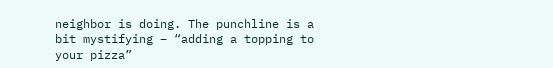neighbor is doing. The punchline is a bit mystifying – “adding a topping to your pizza”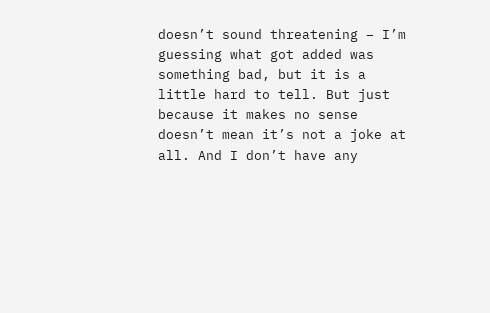doesn’t sound threatening – I’m guessing what got added was something bad, but it is a little hard to tell. But just because it makes no sense doesn’t mean it’s not a joke at all. And I don’t have any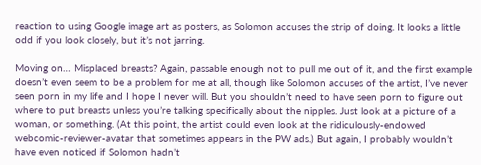reaction to using Google image art as posters, as Solomon accuses the strip of doing. It looks a little odd if you look closely, but it’s not jarring.

Moving on… Misplaced breasts? Again, passable enough not to pull me out of it, and the first example doesn’t even seem to be a problem for me at all, though like Solomon accuses of the artist, I’ve never seen porn in my life and I hope I never will. But you shouldn’t need to have seen porn to figure out where to put breasts unless you’re talking specifically about the nipples. Just look at a picture of a woman, or something. (At this point, the artist could even look at the ridiculously-endowed webcomic-reviewer-avatar that sometimes appears in the PW ads.) But again, I probably wouldn’t have even noticed if Solomon hadn’t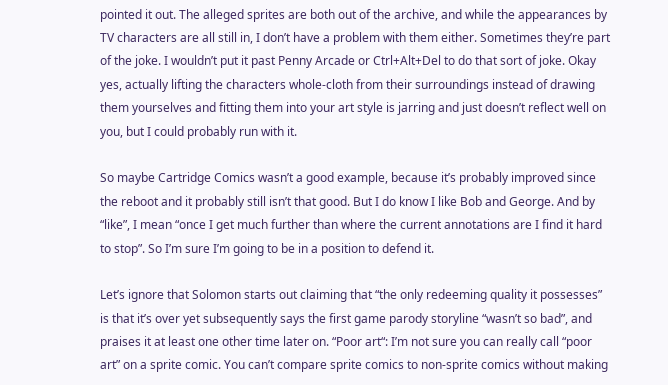pointed it out. The alleged sprites are both out of the archive, and while the appearances by TV characters are all still in, I don’t have a problem with them either. Sometimes they’re part of the joke. I wouldn’t put it past Penny Arcade or Ctrl+Alt+Del to do that sort of joke. Okay yes, actually lifting the characters whole-cloth from their surroundings instead of drawing them yourselves and fitting them into your art style is jarring and just doesn’t reflect well on you, but I could probably run with it.

So maybe Cartridge Comics wasn’t a good example, because it’s probably improved since the reboot and it probably still isn’t that good. But I do know I like Bob and George. And by “like”, I mean “once I get much further than where the current annotations are I find it hard to stop”. So I’m sure I’m going to be in a position to defend it.

Let’s ignore that Solomon starts out claiming that “the only redeeming quality it possesses” is that it’s over yet subsequently says the first game parody storyline “wasn’t so bad”, and praises it at least one other time later on. “Poor art“: I’m not sure you can really call “poor art” on a sprite comic. You can’t compare sprite comics to non-sprite comics without making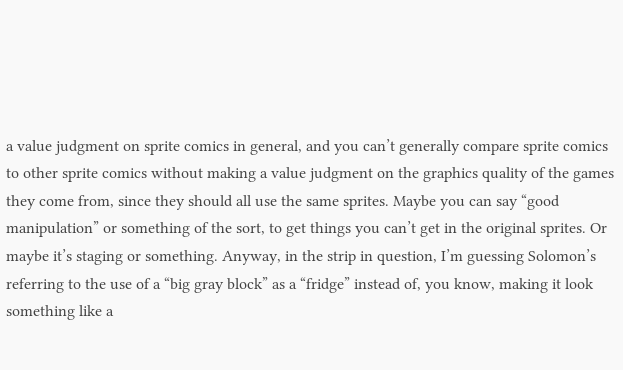a value judgment on sprite comics in general, and you can’t generally compare sprite comics to other sprite comics without making a value judgment on the graphics quality of the games they come from, since they should all use the same sprites. Maybe you can say “good manipulation” or something of the sort, to get things you can’t get in the original sprites. Or maybe it’s staging or something. Anyway, in the strip in question, I’m guessing Solomon’s referring to the use of a “big gray block” as a “fridge” instead of, you know, making it look something like a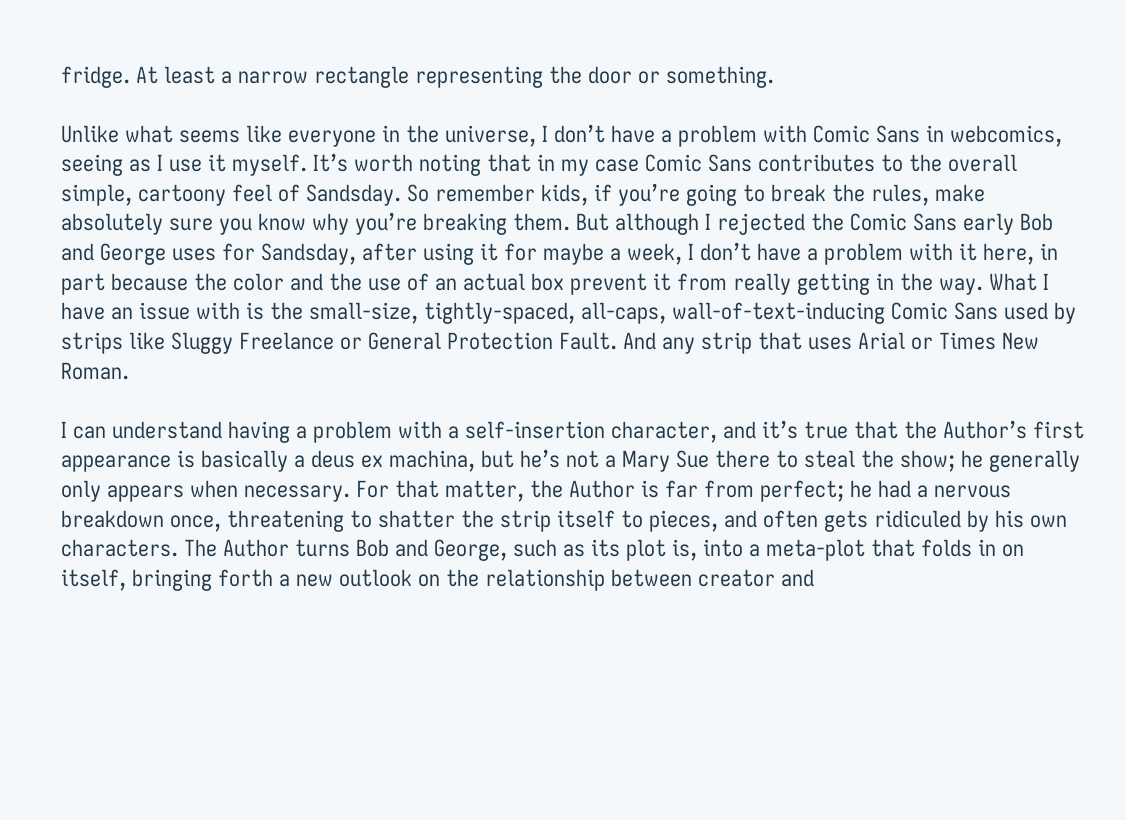fridge. At least a narrow rectangle representing the door or something.

Unlike what seems like everyone in the universe, I don’t have a problem with Comic Sans in webcomics, seeing as I use it myself. It’s worth noting that in my case Comic Sans contributes to the overall simple, cartoony feel of Sandsday. So remember kids, if you’re going to break the rules, make absolutely sure you know why you’re breaking them. But although I rejected the Comic Sans early Bob and George uses for Sandsday, after using it for maybe a week, I don’t have a problem with it here, in part because the color and the use of an actual box prevent it from really getting in the way. What I have an issue with is the small-size, tightly-spaced, all-caps, wall-of-text-inducing Comic Sans used by strips like Sluggy Freelance or General Protection Fault. And any strip that uses Arial or Times New Roman.

I can understand having a problem with a self-insertion character, and it’s true that the Author’s first appearance is basically a deus ex machina, but he’s not a Mary Sue there to steal the show; he generally only appears when necessary. For that matter, the Author is far from perfect; he had a nervous breakdown once, threatening to shatter the strip itself to pieces, and often gets ridiculed by his own characters. The Author turns Bob and George, such as its plot is, into a meta-plot that folds in on itself, bringing forth a new outlook on the relationship between creator and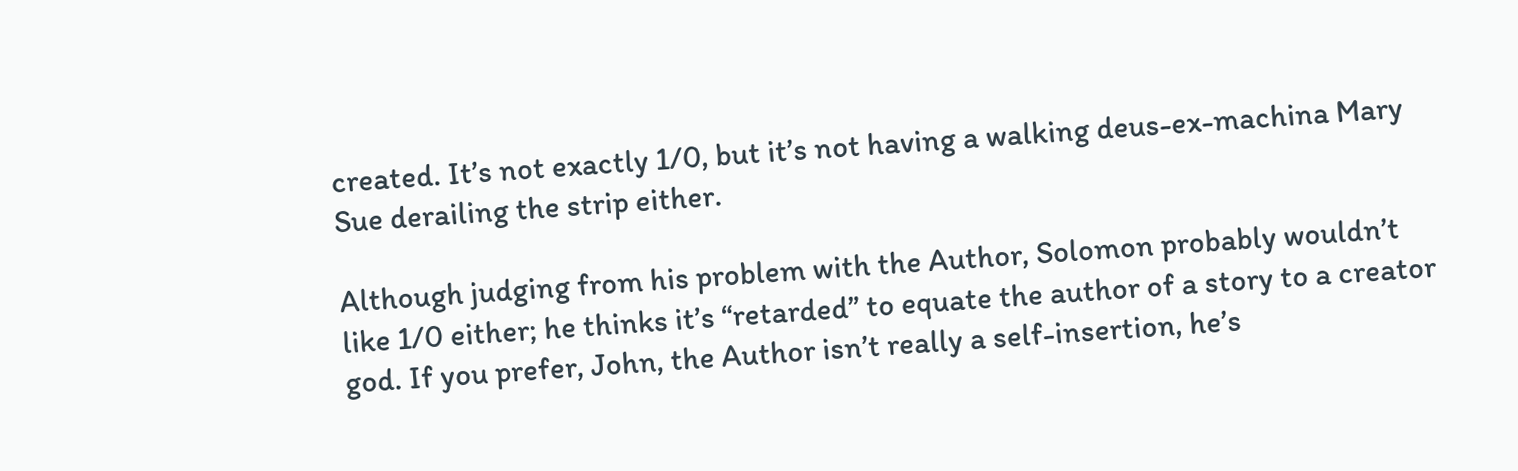created. It’s not exactly 1/0, but it’s not having a walking deus-ex-machina Mary Sue derailing the strip either.

Although judging from his problem with the Author, Solomon probably wouldn’t like 1/0 either; he thinks it’s “retarded” to equate the author of a story to a creator god. If you prefer, John, the Author isn’t really a self-insertion, he’s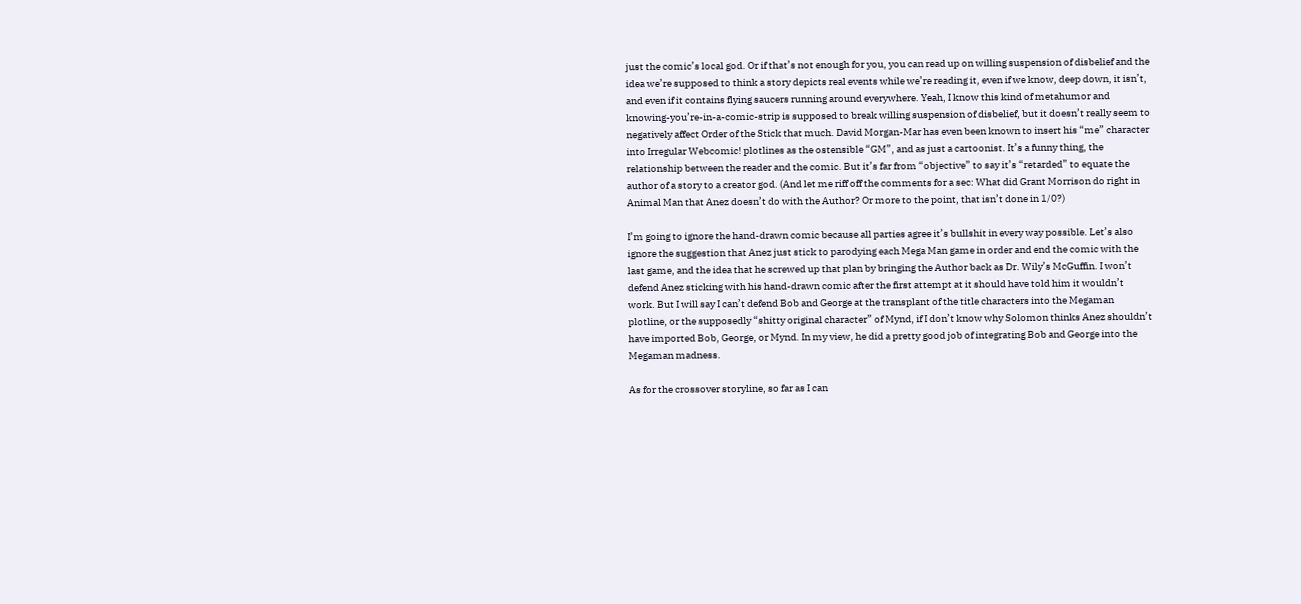just the comic’s local god. Or if that’s not enough for you, you can read up on willing suspension of disbelief and the idea we’re supposed to think a story depicts real events while we’re reading it, even if we know, deep down, it isn’t, and even if it contains flying saucers running around everywhere. Yeah, I know this kind of metahumor and knowing-you’re-in-a-comic-strip is supposed to break willing suspension of disbelief, but it doesn’t really seem to negatively affect Order of the Stick that much. David Morgan-Mar has even been known to insert his “me” character into Irregular Webcomic! plotlines as the ostensible “GM”, and as just a cartoonist. It’s a funny thing, the relationship between the reader and the comic. But it’s far from “objective” to say it’s “retarded” to equate the author of a story to a creator god. (And let me riff off the comments for a sec: What did Grant Morrison do right in Animal Man that Anez doesn’t do with the Author? Or more to the point, that isn’t done in 1/0?)

I’m going to ignore the hand-drawn comic because all parties agree it’s bullshit in every way possible. Let’s also ignore the suggestion that Anez just stick to parodying each Mega Man game in order and end the comic with the last game, and the idea that he screwed up that plan by bringing the Author back as Dr. Wily’s McGuffin. I won’t defend Anez sticking with his hand-drawn comic after the first attempt at it should have told him it wouldn’t work. But I will say I can’t defend Bob and George at the transplant of the title characters into the Megaman plotline, or the supposedly “shitty original character” of Mynd, if I don’t know why Solomon thinks Anez shouldn’t have imported Bob, George, or Mynd. In my view, he did a pretty good job of integrating Bob and George into the Megaman madness.

As for the crossover storyline, so far as I can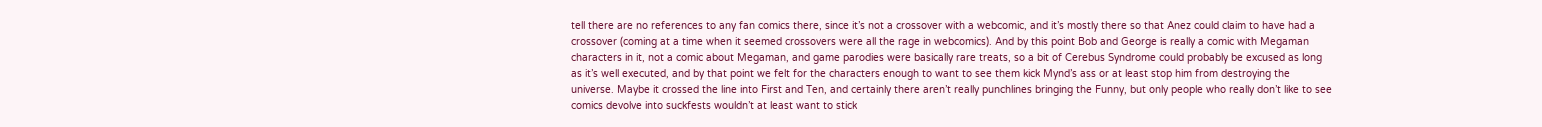tell there are no references to any fan comics there, since it’s not a crossover with a webcomic, and it’s mostly there so that Anez could claim to have had a crossover (coming at a time when it seemed crossovers were all the rage in webcomics). And by this point Bob and George is really a comic with Megaman characters in it, not a comic about Megaman, and game parodies were basically rare treats, so a bit of Cerebus Syndrome could probably be excused as long as it’s well executed, and by that point we felt for the characters enough to want to see them kick Mynd’s ass or at least stop him from destroying the universe. Maybe it crossed the line into First and Ten, and certainly there aren’t really punchlines bringing the Funny, but only people who really don’t like to see comics devolve into suckfests wouldn’t at least want to stick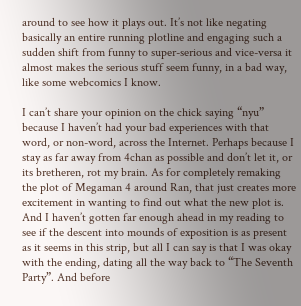around to see how it plays out. It’s not like negating basically an entire running plotline and engaging such a sudden shift from funny to super-serious and vice-versa it almost makes the serious stuff seem funny, in a bad way, like some webcomics I know.

I can’t share your opinion on the chick saying “nyu” because I haven’t had your bad experiences with that word, or non-word, across the Internet. Perhaps because I stay as far away from 4chan as possible and don’t let it, or its bretheren, rot my brain. As for completely remaking the plot of Megaman 4 around Ran, that just creates more excitement in wanting to find out what the new plot is. And I haven’t gotten far enough ahead in my reading to see if the descent into mounds of exposition is as present as it seems in this strip, but all I can say is that I was okay with the ending, dating all the way back to “The Seventh Party”. And before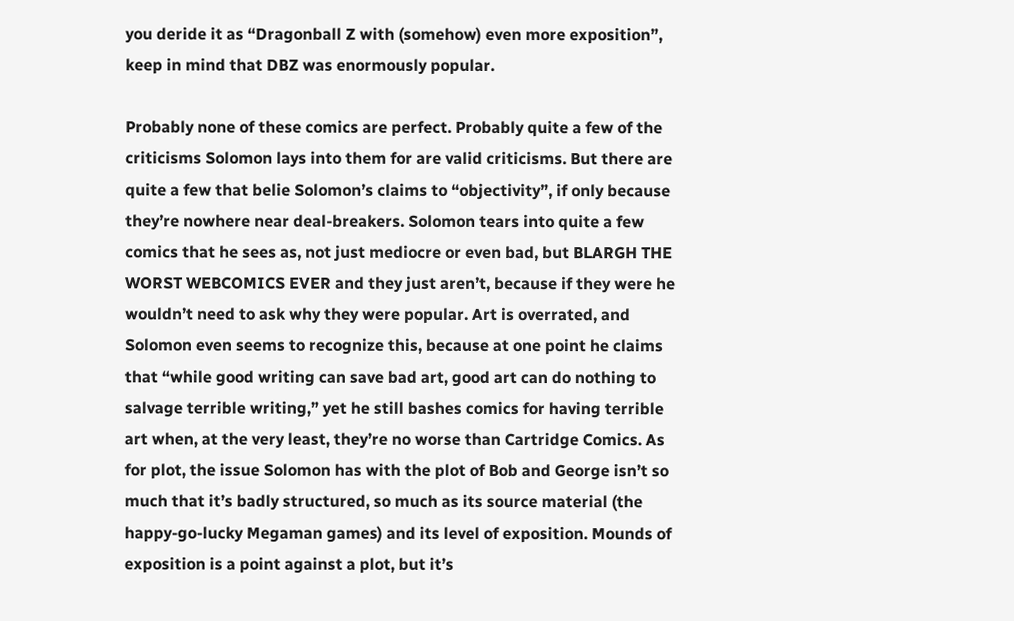you deride it as “Dragonball Z with (somehow) even more exposition”, keep in mind that DBZ was enormously popular.

Probably none of these comics are perfect. Probably quite a few of the criticisms Solomon lays into them for are valid criticisms. But there are quite a few that belie Solomon’s claims to “objectivity”, if only because they’re nowhere near deal-breakers. Solomon tears into quite a few comics that he sees as, not just mediocre or even bad, but BLARGH THE WORST WEBCOMICS EVER and they just aren’t, because if they were he wouldn’t need to ask why they were popular. Art is overrated, and Solomon even seems to recognize this, because at one point he claims that “while good writing can save bad art, good art can do nothing to salvage terrible writing,” yet he still bashes comics for having terrible art when, at the very least, they’re no worse than Cartridge Comics. As for plot, the issue Solomon has with the plot of Bob and George isn’t so much that it’s badly structured, so much as its source material (the happy-go-lucky Megaman games) and its level of exposition. Mounds of exposition is a point against a plot, but it’s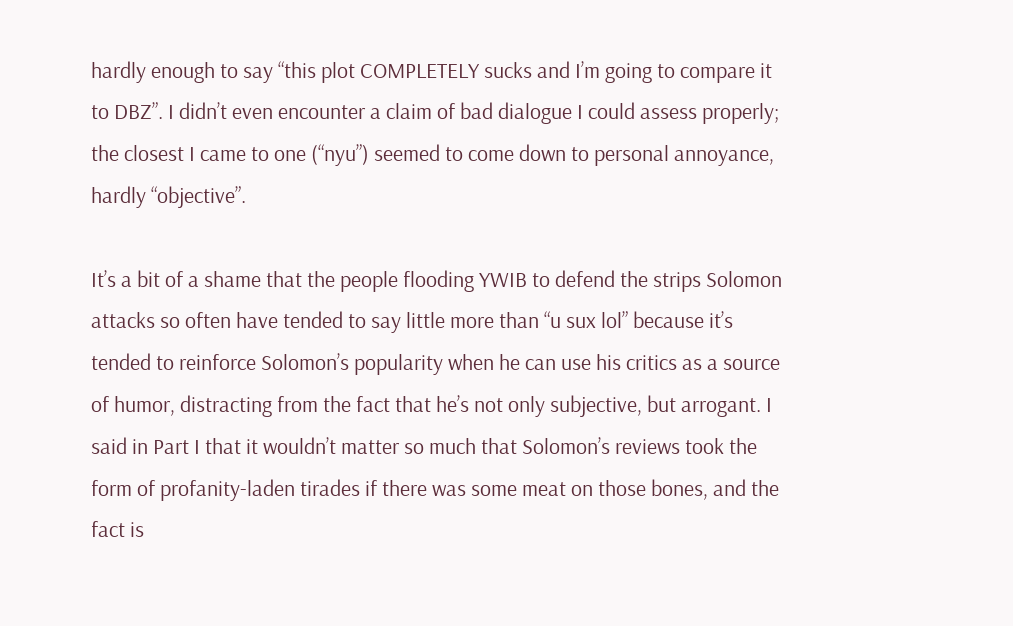hardly enough to say “this plot COMPLETELY sucks and I’m going to compare it to DBZ”. I didn’t even encounter a claim of bad dialogue I could assess properly; the closest I came to one (“nyu”) seemed to come down to personal annoyance, hardly “objective”.

It’s a bit of a shame that the people flooding YWIB to defend the strips Solomon attacks so often have tended to say little more than “u sux lol” because it’s tended to reinforce Solomon’s popularity when he can use his critics as a source of humor, distracting from the fact that he’s not only subjective, but arrogant. I said in Part I that it wouldn’t matter so much that Solomon’s reviews took the form of profanity-laden tirades if there was some meat on those bones, and the fact is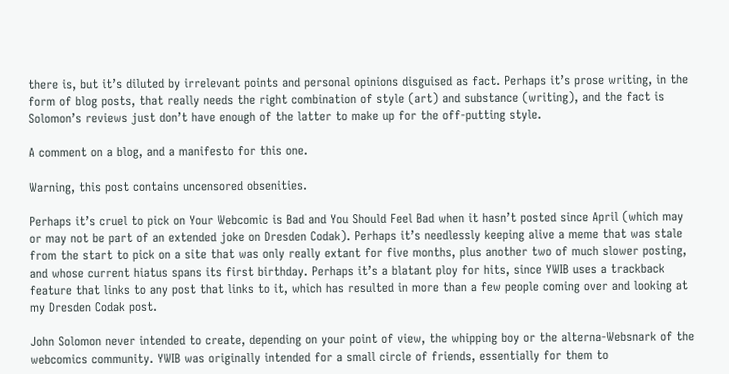there is, but it’s diluted by irrelevant points and personal opinions disguised as fact. Perhaps it’s prose writing, in the form of blog posts, that really needs the right combination of style (art) and substance (writing), and the fact is Solomon’s reviews just don’t have enough of the latter to make up for the off-putting style.

A comment on a blog, and a manifesto for this one.

Warning, this post contains uncensored obsenities.

Perhaps it’s cruel to pick on Your Webcomic is Bad and You Should Feel Bad when it hasn’t posted since April (which may or may not be part of an extended joke on Dresden Codak). Perhaps it’s needlessly keeping alive a meme that was stale from the start to pick on a site that was only really extant for five months, plus another two of much slower posting, and whose current hiatus spans its first birthday. Perhaps it’s a blatant ploy for hits, since YWIB uses a trackback feature that links to any post that links to it, which has resulted in more than a few people coming over and looking at my Dresden Codak post.

John Solomon never intended to create, depending on your point of view, the whipping boy or the alterna-Websnark of the webcomics community. YWIB was originally intended for a small circle of friends, essentially for them to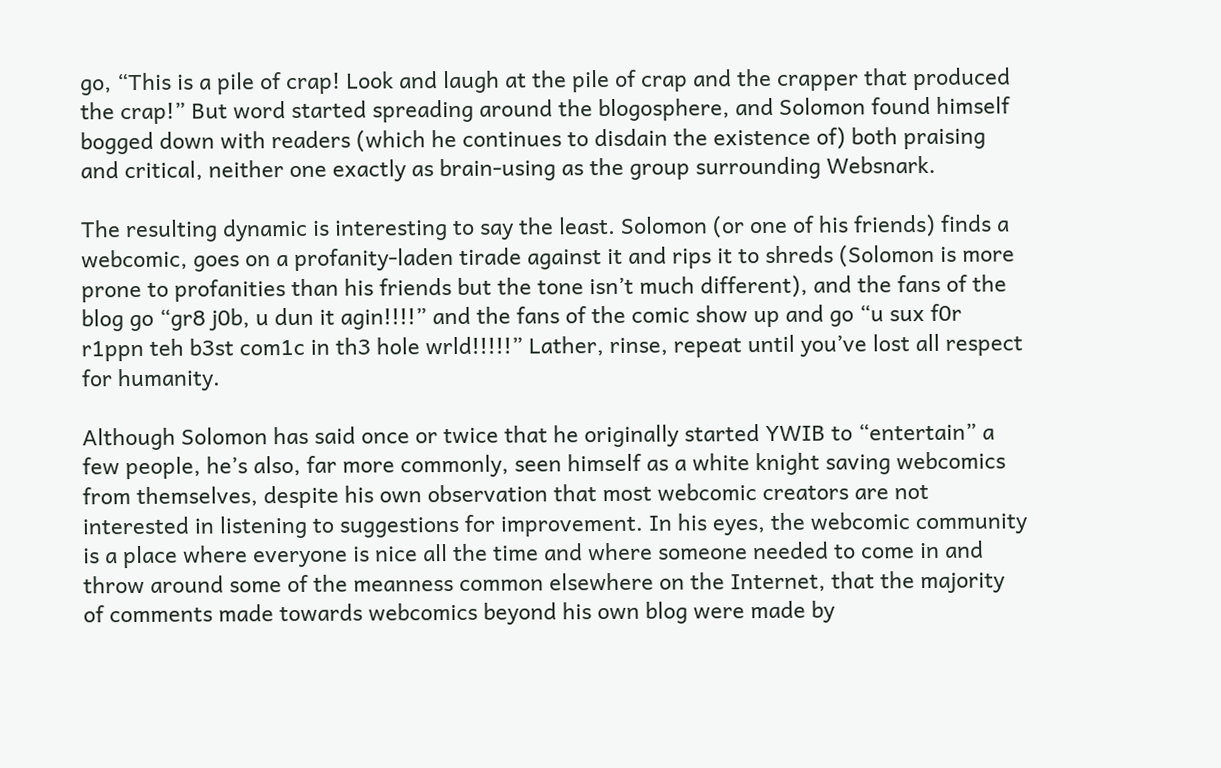go, “This is a pile of crap! Look and laugh at the pile of crap and the crapper that produced the crap!” But word started spreading around the blogosphere, and Solomon found himself bogged down with readers (which he continues to disdain the existence of) both praising and critical, neither one exactly as brain-using as the group surrounding Websnark.

The resulting dynamic is interesting to say the least. Solomon (or one of his friends) finds a webcomic, goes on a profanity-laden tirade against it and rips it to shreds (Solomon is more prone to profanities than his friends but the tone isn’t much different), and the fans of the blog go “gr8 j0b, u dun it agin!!!!” and the fans of the comic show up and go “u sux f0r r1ppn teh b3st com1c in th3 hole wrld!!!!!” Lather, rinse, repeat until you’ve lost all respect for humanity.

Although Solomon has said once or twice that he originally started YWIB to “entertain” a few people, he’s also, far more commonly, seen himself as a white knight saving webcomics from themselves, despite his own observation that most webcomic creators are not interested in listening to suggestions for improvement. In his eyes, the webcomic community is a place where everyone is nice all the time and where someone needed to come in and throw around some of the meanness common elsewhere on the Internet, that the majority of comments made towards webcomics beyond his own blog were made by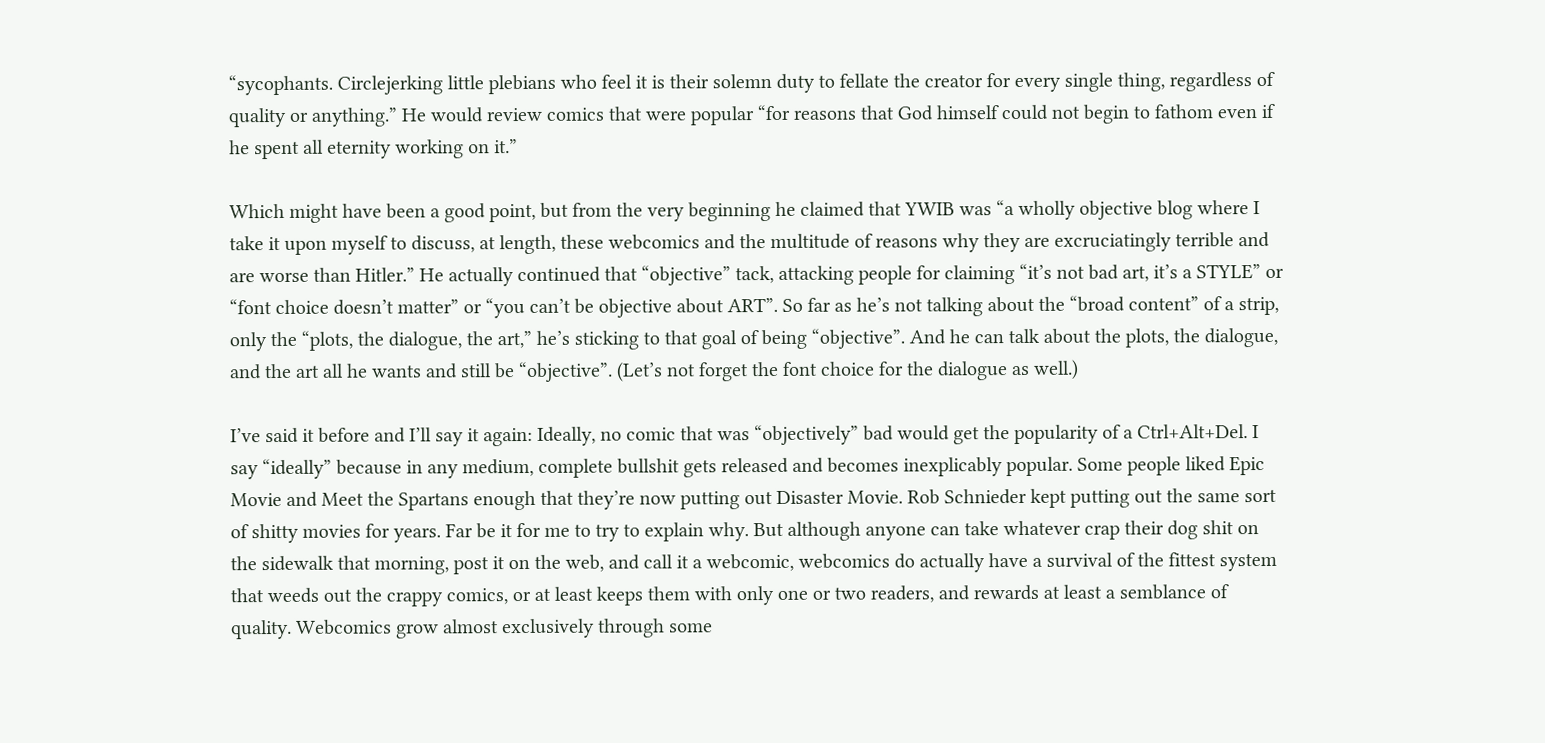“sycophants. Circlejerking little plebians who feel it is their solemn duty to fellate the creator for every single thing, regardless of quality or anything.” He would review comics that were popular “for reasons that God himself could not begin to fathom even if he spent all eternity working on it.”

Which might have been a good point, but from the very beginning he claimed that YWIB was “a wholly objective blog where I take it upon myself to discuss, at length, these webcomics and the multitude of reasons why they are excruciatingly terrible and are worse than Hitler.” He actually continued that “objective” tack, attacking people for claiming “it’s not bad art, it’s a STYLE” or “font choice doesn’t matter” or “you can’t be objective about ART”. So far as he’s not talking about the “broad content” of a strip, only the “plots, the dialogue, the art,” he’s sticking to that goal of being “objective”. And he can talk about the plots, the dialogue, and the art all he wants and still be “objective”. (Let’s not forget the font choice for the dialogue as well.)

I’ve said it before and I’ll say it again: Ideally, no comic that was “objectively” bad would get the popularity of a Ctrl+Alt+Del. I say “ideally” because in any medium, complete bullshit gets released and becomes inexplicably popular. Some people liked Epic Movie and Meet the Spartans enough that they’re now putting out Disaster Movie. Rob Schnieder kept putting out the same sort of shitty movies for years. Far be it for me to try to explain why. But although anyone can take whatever crap their dog shit on the sidewalk that morning, post it on the web, and call it a webcomic, webcomics do actually have a survival of the fittest system that weeds out the crappy comics, or at least keeps them with only one or two readers, and rewards at least a semblance of quality. Webcomics grow almost exclusively through some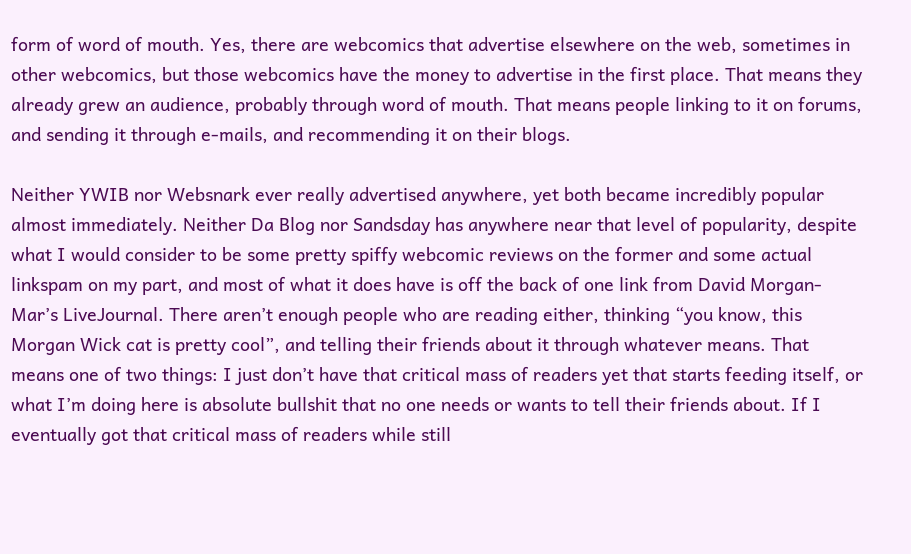form of word of mouth. Yes, there are webcomics that advertise elsewhere on the web, sometimes in other webcomics, but those webcomics have the money to advertise in the first place. That means they already grew an audience, probably through word of mouth. That means people linking to it on forums, and sending it through e-mails, and recommending it on their blogs.

Neither YWIB nor Websnark ever really advertised anywhere, yet both became incredibly popular almost immediately. Neither Da Blog nor Sandsday has anywhere near that level of popularity, despite what I would consider to be some pretty spiffy webcomic reviews on the former and some actual linkspam on my part, and most of what it does have is off the back of one link from David Morgan-Mar’s LiveJournal. There aren’t enough people who are reading either, thinking “you know, this Morgan Wick cat is pretty cool”, and telling their friends about it through whatever means. That means one of two things: I just don’t have that critical mass of readers yet that starts feeding itself, or what I’m doing here is absolute bullshit that no one needs or wants to tell their friends about. If I eventually got that critical mass of readers while still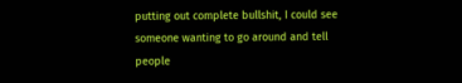putting out complete bullshit, I could see someone wanting to go around and tell people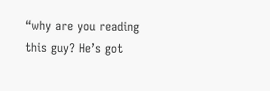“why are you reading this guy? He’s got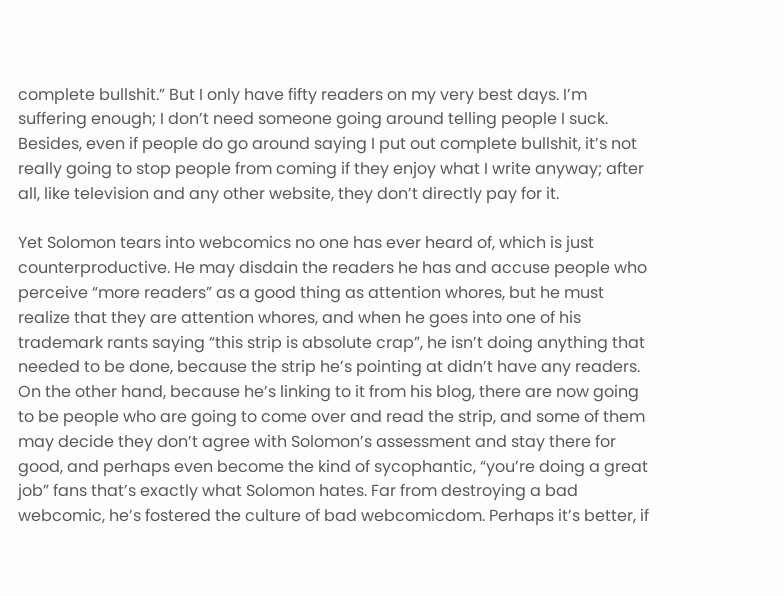complete bullshit.” But I only have fifty readers on my very best days. I’m suffering enough; I don’t need someone going around telling people I suck. Besides, even if people do go around saying I put out complete bullshit, it’s not really going to stop people from coming if they enjoy what I write anyway; after all, like television and any other website, they don’t directly pay for it.

Yet Solomon tears into webcomics no one has ever heard of, which is just counterproductive. He may disdain the readers he has and accuse people who perceive “more readers” as a good thing as attention whores, but he must realize that they are attention whores, and when he goes into one of his trademark rants saying “this strip is absolute crap”, he isn’t doing anything that needed to be done, because the strip he’s pointing at didn’t have any readers. On the other hand, because he’s linking to it from his blog, there are now going to be people who are going to come over and read the strip, and some of them may decide they don’t agree with Solomon’s assessment and stay there for good, and perhaps even become the kind of sycophantic, “you’re doing a great job” fans that’s exactly what Solomon hates. Far from destroying a bad webcomic, he’s fostered the culture of bad webcomicdom. Perhaps it’s better, if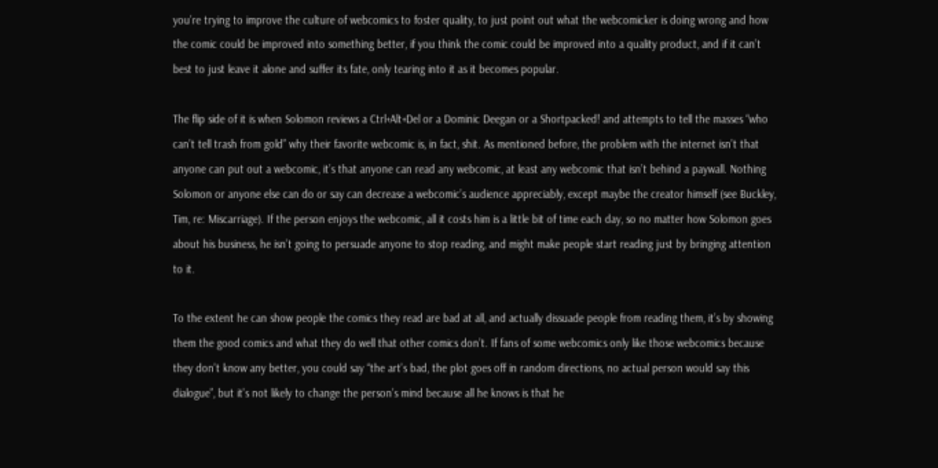you’re trying to improve the culture of webcomics to foster quality, to just point out what the webcomicker is doing wrong and how the comic could be improved into something better, if you think the comic could be improved into a quality product, and if it can’t best to just leave it alone and suffer its fate, only tearing into it as it becomes popular.

The flip side of it is when Solomon reviews a Ctrl+Alt+Del or a Dominic Deegan or a Shortpacked! and attempts to tell the masses “who can’t tell trash from gold” why their favorite webcomic is, in fact, shit. As mentioned before, the problem with the internet isn’t that anyone can put out a webcomic, it’s that anyone can read any webcomic, at least any webcomic that isn’t behind a paywall. Nothing Solomon or anyone else can do or say can decrease a webcomic’s audience appreciably, except maybe the creator himself (see Buckley, Tim, re: Miscarriage). If the person enjoys the webcomic, all it costs him is a little bit of time each day, so no matter how Solomon goes about his business, he isn’t going to persuade anyone to stop reading, and might make people start reading just by bringing attention to it.

To the extent he can show people the comics they read are bad at all, and actually dissuade people from reading them, it’s by showing them the good comics and what they do well that other comics don’t. If fans of some webcomics only like those webcomics because they don’t know any better, you could say “the art’s bad, the plot goes off in random directions, no actual person would say this dialogue”, but it’s not likely to change the person’s mind because all he knows is that he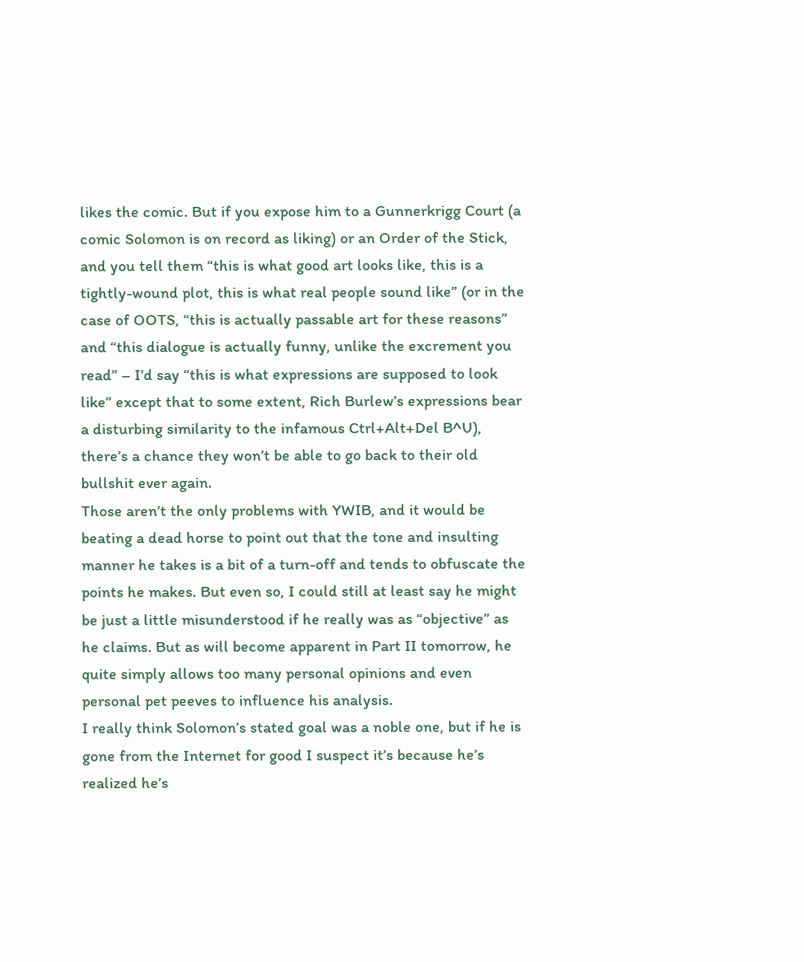likes the comic. But if you expose him to a Gunnerkrigg Court (a comic Solomon is on record as liking) or an Order of the Stick, and you tell them “this is what good art looks like, this is a tightly-wound plot, this is what real people sound like” (or in the case of OOTS, “this is actually passable art for these reasons” and “this dialogue is actually funny, unlike the excrement you read” – I’d say “this is what expressions are supposed to look like” except that to some extent, Rich Burlew’s expressions bear a disturbing similarity to the infamous Ctrl+Alt+Del B^U), there’s a chance they won’t be able to go back to their old bullshit ever again.
Those aren’t the only problems with YWIB, and it would be beating a dead horse to point out that the tone and insulting manner he takes is a bit of a turn-off and tends to obfuscate the points he makes. But even so, I could still at least say he might be just a little misunderstood if he really was as “objective” as he claims. But as will become apparent in Part II tomorrow, he quite simply allows too many personal opinions and even personal pet peeves to influence his analysis.
I really think Solomon’s stated goal was a noble one, but if he is gone from the Internet for good I suspect it’s because he’s realized he’s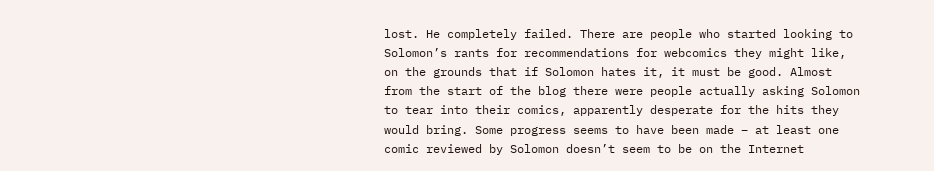lost. He completely failed. There are people who started looking to Solomon’s rants for recommendations for webcomics they might like, on the grounds that if Solomon hates it, it must be good. Almost from the start of the blog there were people actually asking Solomon to tear into their comics, apparently desperate for the hits they would bring. Some progress seems to have been made – at least one comic reviewed by Solomon doesn’t seem to be on the Internet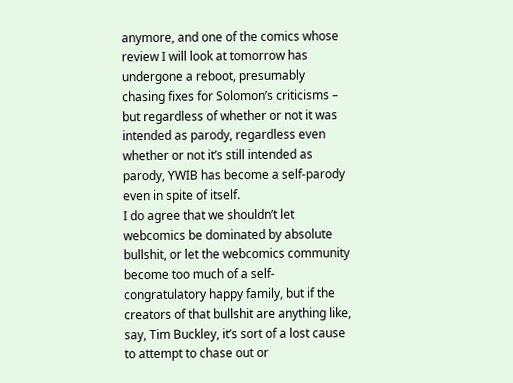anymore, and one of the comics whose review I will look at tomorrow has undergone a reboot, presumably chasing fixes for Solomon’s criticisms – but regardless of whether or not it was intended as parody, regardless even whether or not it’s still intended as parody, YWIB has become a self-parody even in spite of itself.
I do agree that we shouldn’t let webcomics be dominated by absolute bullshit, or let the webcomics community become too much of a self-congratulatory happy family, but if the creators of that bullshit are anything like, say, Tim Buckley, it’s sort of a lost cause to attempt to chase out or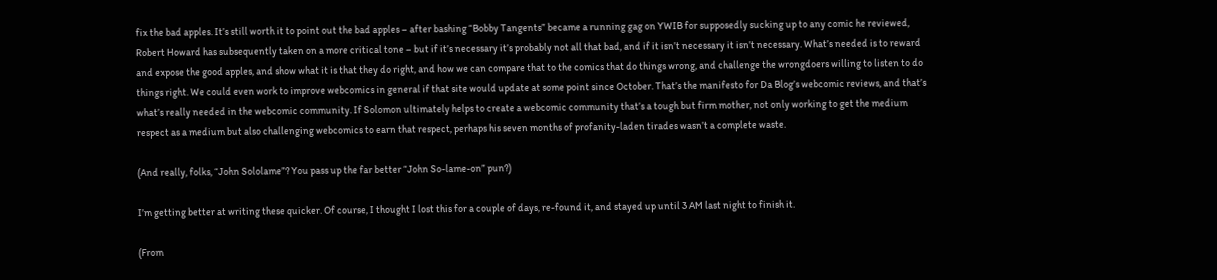fix the bad apples. It’s still worth it to point out the bad apples – after bashing “Bobby Tangents” became a running gag on YWIB for supposedly sucking up to any comic he reviewed, Robert Howard has subsequently taken on a more critical tone – but if it’s necessary it’s probably not all that bad, and if it isn’t necessary it isn’t necessary. What’s needed is to reward and expose the good apples, and show what it is that they do right, and how we can compare that to the comics that do things wrong, and challenge the wrongdoers willing to listen to do things right. We could even work to improve webcomics in general if that site would update at some point since October. That’s the manifesto for Da Blog’s webcomic reviews, and that’s what’s really needed in the webcomic community. If Solomon ultimately helps to create a webcomic community that’s a tough but firm mother, not only working to get the medium respect as a medium but also challenging webcomics to earn that respect, perhaps his seven months of profanity-laden tirades wasn’t a complete waste.

(And really, folks, “John Sololame”? You pass up the far better “John So-lame-on” pun?)

I’m getting better at writing these quicker. Of course, I thought I lost this for a couple of days, re-found it, and stayed up until 3 AM last night to finish it.

(From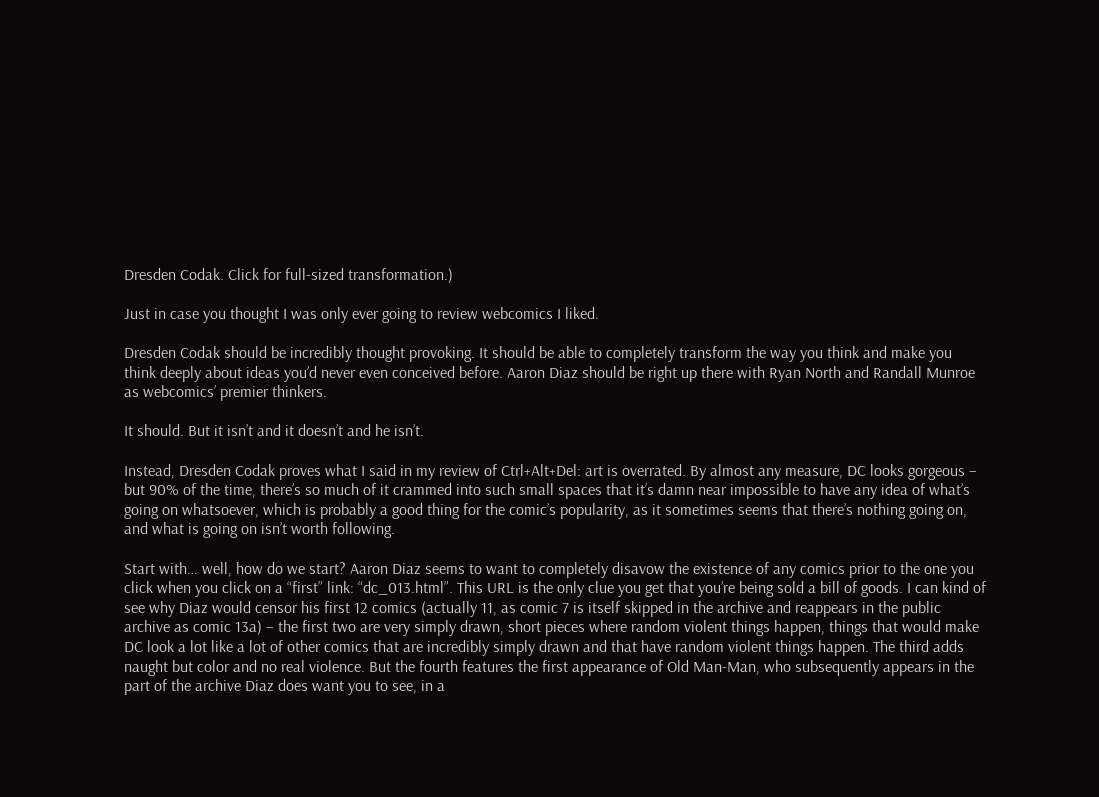Dresden Codak. Click for full-sized transformation.)

Just in case you thought I was only ever going to review webcomics I liked.

Dresden Codak should be incredibly thought provoking. It should be able to completely transform the way you think and make you think deeply about ideas you’d never even conceived before. Aaron Diaz should be right up there with Ryan North and Randall Munroe as webcomics’ premier thinkers.

It should. But it isn’t and it doesn’t and he isn’t.

Instead, Dresden Codak proves what I said in my review of Ctrl+Alt+Del: art is overrated. By almost any measure, DC looks gorgeous – but 90% of the time, there’s so much of it crammed into such small spaces that it’s damn near impossible to have any idea of what’s going on whatsoever, which is probably a good thing for the comic’s popularity, as it sometimes seems that there’s nothing going on, and what is going on isn’t worth following.

Start with… well, how do we start? Aaron Diaz seems to want to completely disavow the existence of any comics prior to the one you click when you click on a “first” link: “dc_013.html”. This URL is the only clue you get that you’re being sold a bill of goods. I can kind of see why Diaz would censor his first 12 comics (actually 11, as comic 7 is itself skipped in the archive and reappears in the public archive as comic 13a) – the first two are very simply drawn, short pieces where random violent things happen, things that would make DC look a lot like a lot of other comics that are incredibly simply drawn and that have random violent things happen. The third adds naught but color and no real violence. But the fourth features the first appearance of Old Man-Man, who subsequently appears in the part of the archive Diaz does want you to see, in a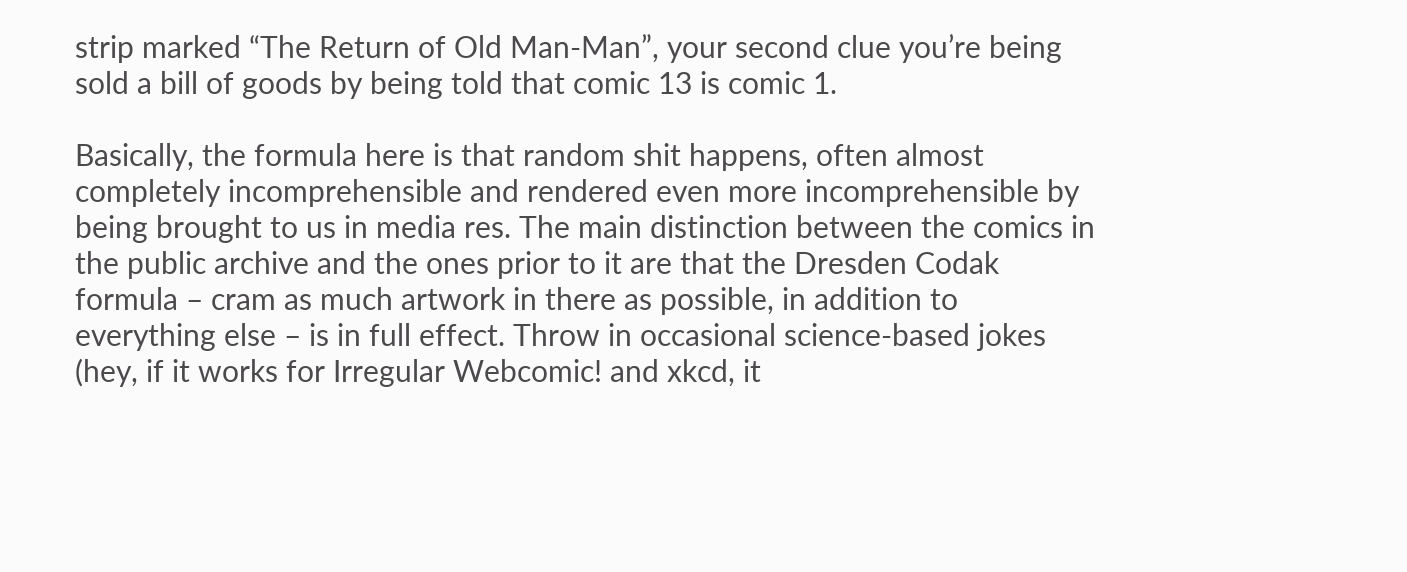strip marked “The Return of Old Man-Man”, your second clue you’re being sold a bill of goods by being told that comic 13 is comic 1.

Basically, the formula here is that random shit happens, often almost completely incomprehensible and rendered even more incomprehensible by being brought to us in media res. The main distinction between the comics in the public archive and the ones prior to it are that the Dresden Codak formula – cram as much artwork in there as possible, in addition to everything else – is in full effect. Throw in occasional science-based jokes (hey, if it works for Irregular Webcomic! and xkcd, it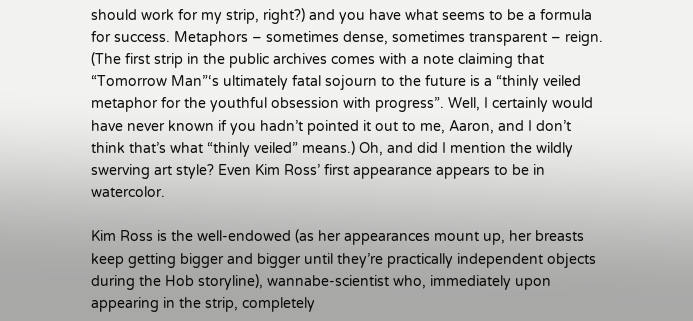should work for my strip, right?) and you have what seems to be a formula for success. Metaphors – sometimes dense, sometimes transparent – reign. (The first strip in the public archives comes with a note claiming that “Tomorrow Man”‘s ultimately fatal sojourn to the future is a “thinly veiled metaphor for the youthful obsession with progress”. Well, I certainly would have never known if you hadn’t pointed it out to me, Aaron, and I don’t think that’s what “thinly veiled” means.) Oh, and did I mention the wildly swerving art style? Even Kim Ross’ first appearance appears to be in watercolor.

Kim Ross is the well-endowed (as her appearances mount up, her breasts keep getting bigger and bigger until they’re practically independent objects during the Hob storyline), wannabe-scientist who, immediately upon appearing in the strip, completely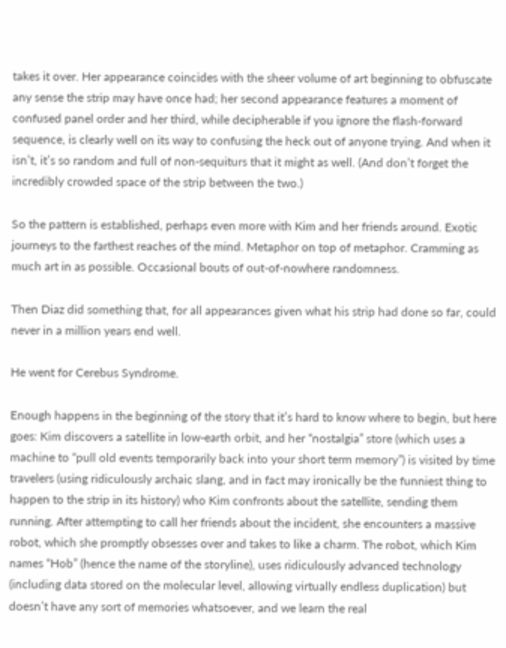takes it over. Her appearance coincides with the sheer volume of art beginning to obfuscate any sense the strip may have once had; her second appearance features a moment of confused panel order and her third, while decipherable if you ignore the flash-forward sequence, is clearly well on its way to confusing the heck out of anyone trying. And when it isn’t, it’s so random and full of non-sequiturs that it might as well. (And don’t forget the incredibly crowded space of the strip between the two.)

So the pattern is established, perhaps even more with Kim and her friends around. Exotic journeys to the farthest reaches of the mind. Metaphor on top of metaphor. Cramming as much art in as possible. Occasional bouts of out-of-nowhere randomness.

Then Diaz did something that, for all appearances given what his strip had done so far, could never in a million years end well.

He went for Cerebus Syndrome.

Enough happens in the beginning of the story that it’s hard to know where to begin, but here goes: Kim discovers a satellite in low-earth orbit, and her “nostalgia” store (which uses a machine to “pull old events temporarily back into your short term memory”) is visited by time travelers (using ridiculously archaic slang, and in fact may ironically be the funniest thing to happen to the strip in its history) who Kim confronts about the satellite, sending them running. After attempting to call her friends about the incident, she encounters a massive robot, which she promptly obsesses over and takes to like a charm. The robot, which Kim names “Hob” (hence the name of the storyline), uses ridiculously advanced technology (including data stored on the molecular level, allowing virtually endless duplication) but doesn’t have any sort of memories whatsoever, and we learn the real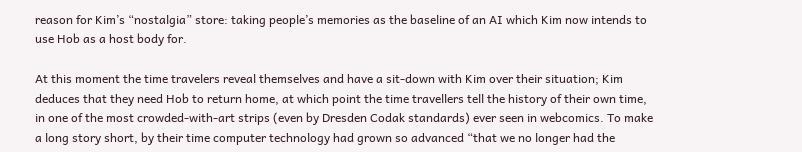reason for Kim’s “nostalgia” store: taking people’s memories as the baseline of an AI which Kim now intends to use Hob as a host body for.

At this moment the time travelers reveal themselves and have a sit-down with Kim over their situation; Kim deduces that they need Hob to return home, at which point the time travellers tell the history of their own time, in one of the most crowded-with-art strips (even by Dresden Codak standards) ever seen in webcomics. To make a long story short, by their time computer technology had grown so advanced “that we no longer had the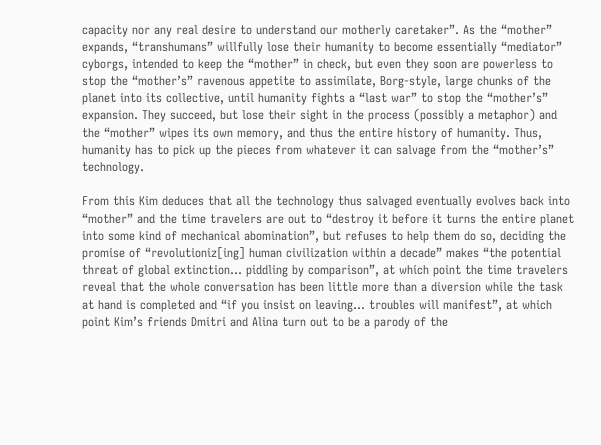capacity nor any real desire to understand our motherly caretaker”. As the “mother” expands, “transhumans” willfully lose their humanity to become essentially “mediator” cyborgs, intended to keep the “mother” in check, but even they soon are powerless to stop the “mother’s” ravenous appetite to assimilate, Borg-style, large chunks of the planet into its collective, until humanity fights a “last war” to stop the “mother’s” expansion. They succeed, but lose their sight in the process (possibly a metaphor) and the “mother” wipes its own memory, and thus the entire history of humanity. Thus, humanity has to pick up the pieces from whatever it can salvage from the “mother’s” technology.

From this Kim deduces that all the technology thus salvaged eventually evolves back into “mother” and the time travelers are out to “destroy it before it turns the entire planet into some kind of mechanical abomination”, but refuses to help them do so, deciding the promise of “revolutioniz[ing] human civilization within a decade” makes “the potential threat of global extinction… piddling by comparison”, at which point the time travelers reveal that the whole conversation has been little more than a diversion while the task at hand is completed and “if you insist on leaving… troubles will manifest”, at which point Kim’s friends Dmitri and Alina turn out to be a parody of the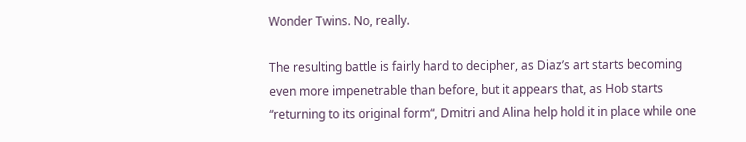Wonder Twins. No, really.

The resulting battle is fairly hard to decipher, as Diaz’s art starts becoming even more impenetrable than before, but it appears that, as Hob starts “returning to its original form“, Dmitri and Alina help hold it in place while one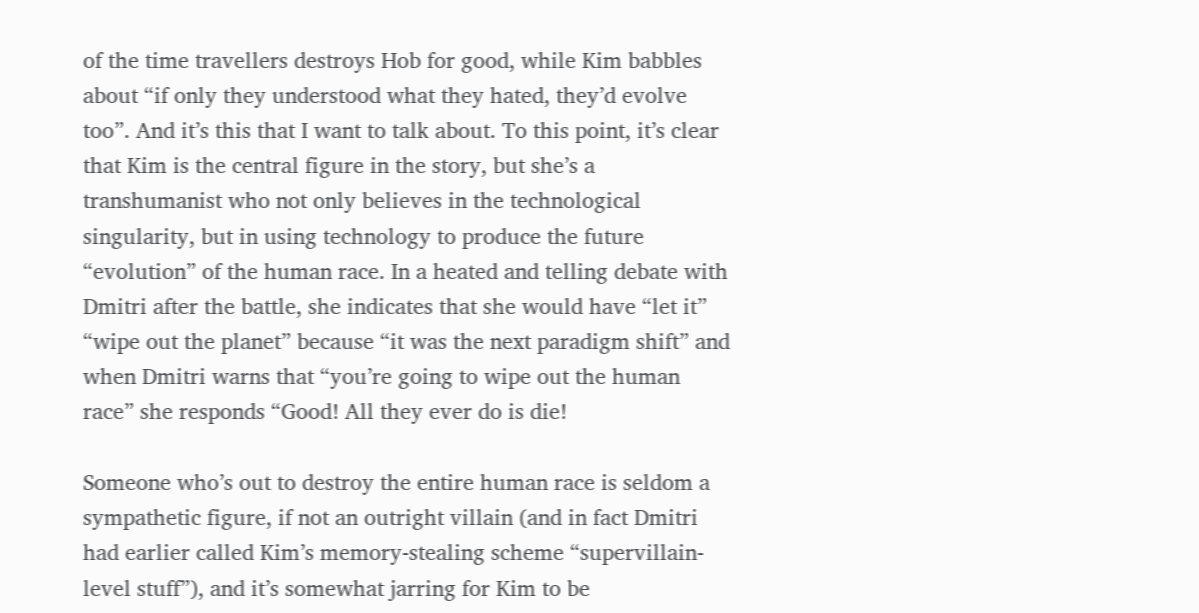of the time travellers destroys Hob for good, while Kim babbles about “if only they understood what they hated, they’d evolve too”. And it’s this that I want to talk about. To this point, it’s clear that Kim is the central figure in the story, but she’s a transhumanist who not only believes in the technological singularity, but in using technology to produce the future “evolution” of the human race. In a heated and telling debate with Dmitri after the battle, she indicates that she would have “let it” “wipe out the planet” because “it was the next paradigm shift” and when Dmitri warns that “you’re going to wipe out the human race” she responds “Good! All they ever do is die!

Someone who’s out to destroy the entire human race is seldom a sympathetic figure, if not an outright villain (and in fact Dmitri had earlier called Kim’s memory-stealing scheme “supervillain-level stuff”), and it’s somewhat jarring for Kim to be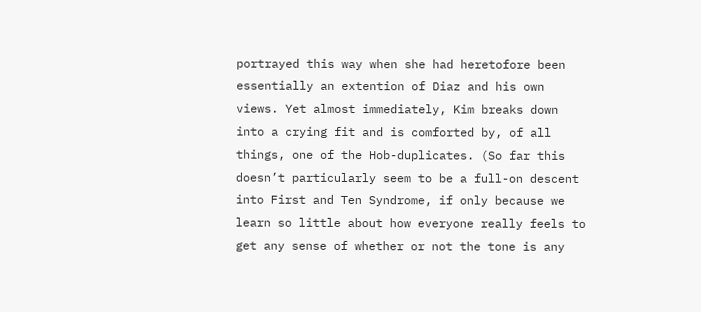portrayed this way when she had heretofore been essentially an extention of Diaz and his own views. Yet almost immediately, Kim breaks down into a crying fit and is comforted by, of all things, one of the Hob-duplicates. (So far this doesn’t particularly seem to be a full-on descent into First and Ten Syndrome, if only because we learn so little about how everyone really feels to get any sense of whether or not the tone is any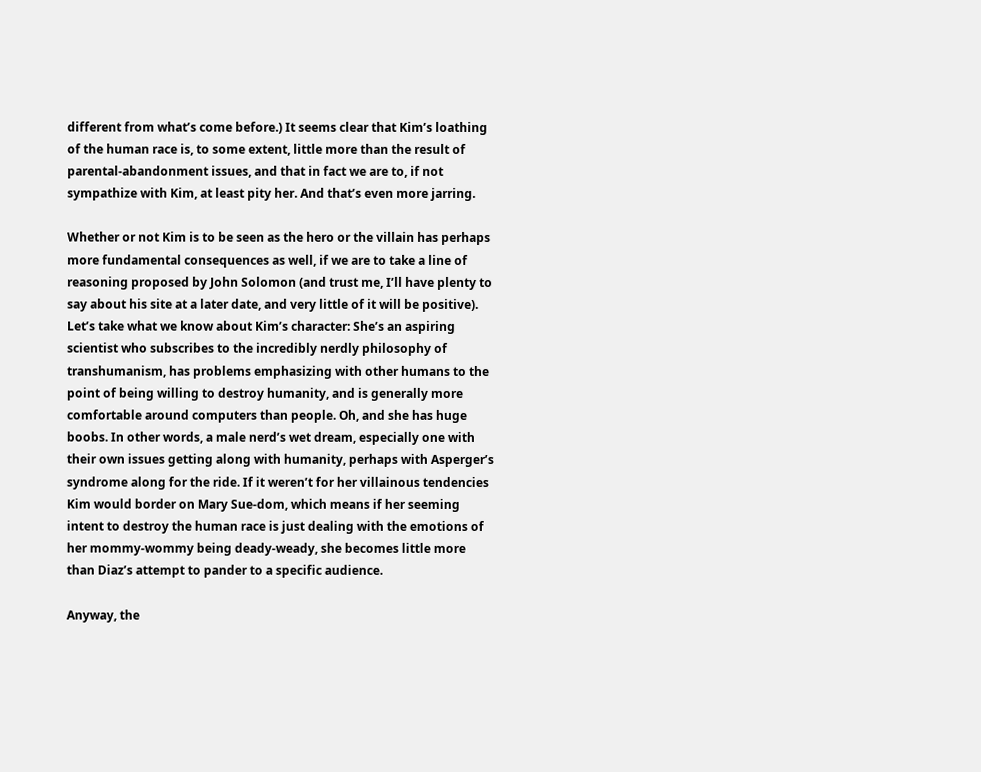different from what’s come before.) It seems clear that Kim’s loathing of the human race is, to some extent, little more than the result of parental-abandonment issues, and that in fact we are to, if not sympathize with Kim, at least pity her. And that’s even more jarring.

Whether or not Kim is to be seen as the hero or the villain has perhaps more fundamental consequences as well, if we are to take a line of reasoning proposed by John Solomon (and trust me, I’ll have plenty to say about his site at a later date, and very little of it will be positive). Let’s take what we know about Kim’s character: She’s an aspiring scientist who subscribes to the incredibly nerdly philosophy of transhumanism, has problems emphasizing with other humans to the point of being willing to destroy humanity, and is generally more comfortable around computers than people. Oh, and she has huge boobs. In other words, a male nerd’s wet dream, especially one with their own issues getting along with humanity, perhaps with Asperger’s syndrome along for the ride. If it weren’t for her villainous tendencies Kim would border on Mary Sue-dom, which means if her seeming intent to destroy the human race is just dealing with the emotions of her mommy-wommy being deady-weady, she becomes little more than Diaz’s attempt to pander to a specific audience.

Anyway, the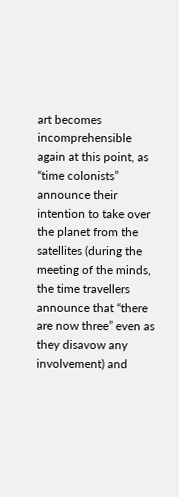art becomes incomprehensible again at this point, as “time colonists” announce their intention to take over the planet from the satellites (during the meeting of the minds, the time travellers announce that “there are now three” even as they disavow any involvement) and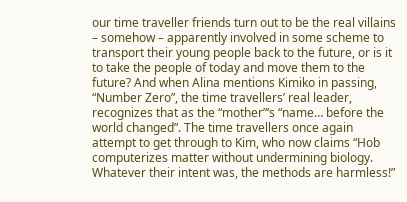our time traveller friends turn out to be the real villains – somehow – apparently involved in some scheme to transport their young people back to the future, or is it to take the people of today and move them to the future? And when Alina mentions Kimiko in passing, “Number Zero”, the time travellers’ real leader, recognizes that as the “mother”‘s “name… before the world changed”. The time travellers once again attempt to get through to Kim, who now claims “Hob computerizes matter without undermining biology. Whatever their intent was, the methods are harmless!”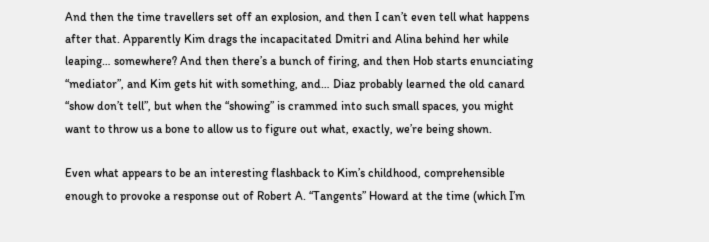And then the time travellers set off an explosion, and then I can’t even tell what happens after that. Apparently Kim drags the incapacitated Dmitri and Alina behind her while leaping… somewhere? And then there’s a bunch of firing, and then Hob starts enunciating “mediator”, and Kim gets hit with something, and… Diaz probably learned the old canard “show don’t tell”, but when the “showing” is crammed into such small spaces, you might want to throw us a bone to allow us to figure out what, exactly, we’re being shown.

Even what appears to be an interesting flashback to Kim’s childhood, comprehensible enough to provoke a response out of Robert A. “Tangents” Howard at the time (which I’m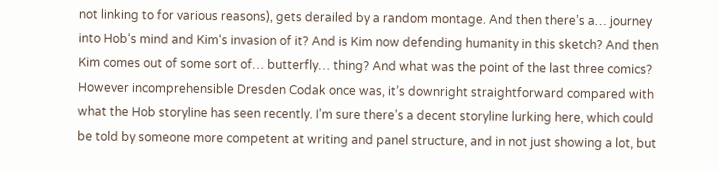not linking to for various reasons), gets derailed by a random montage. And then there’s a… journey into Hob‘s mind and Kim‘s invasion of it? And is Kim now defending humanity in this sketch? And then Kim comes out of some sort of… butterfly… thing? And what was the point of the last three comics? However incomprehensible Dresden Codak once was, it’s downright straightforward compared with what the Hob storyline has seen recently. I’m sure there’s a decent storyline lurking here, which could be told by someone more competent at writing and panel structure, and in not just showing a lot, but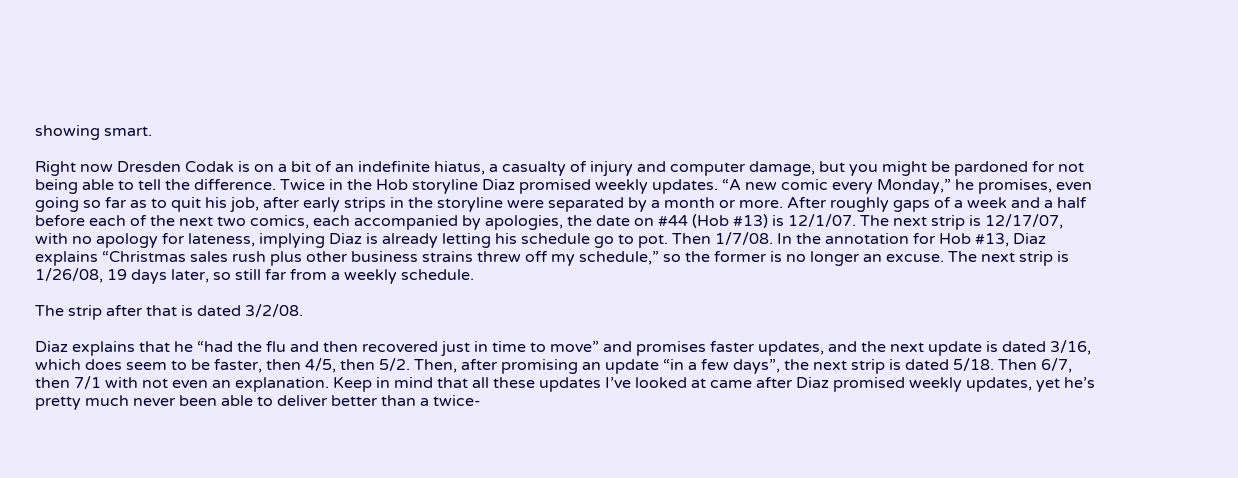showing smart.

Right now Dresden Codak is on a bit of an indefinite hiatus, a casualty of injury and computer damage, but you might be pardoned for not being able to tell the difference. Twice in the Hob storyline Diaz promised weekly updates. “A new comic every Monday,” he promises, even going so far as to quit his job, after early strips in the storyline were separated by a month or more. After roughly gaps of a week and a half before each of the next two comics, each accompanied by apologies, the date on #44 (Hob #13) is 12/1/07. The next strip is 12/17/07, with no apology for lateness, implying Diaz is already letting his schedule go to pot. Then 1/7/08. In the annotation for Hob #13, Diaz explains “Christmas sales rush plus other business strains threw off my schedule,” so the former is no longer an excuse. The next strip is 1/26/08, 19 days later, so still far from a weekly schedule.

The strip after that is dated 3/2/08.

Diaz explains that he “had the flu and then recovered just in time to move” and promises faster updates, and the next update is dated 3/16, which does seem to be faster, then 4/5, then 5/2. Then, after promising an update “in a few days”, the next strip is dated 5/18. Then 6/7, then 7/1 with not even an explanation. Keep in mind that all these updates I’ve looked at came after Diaz promised weekly updates, yet he’s pretty much never been able to deliver better than a twice-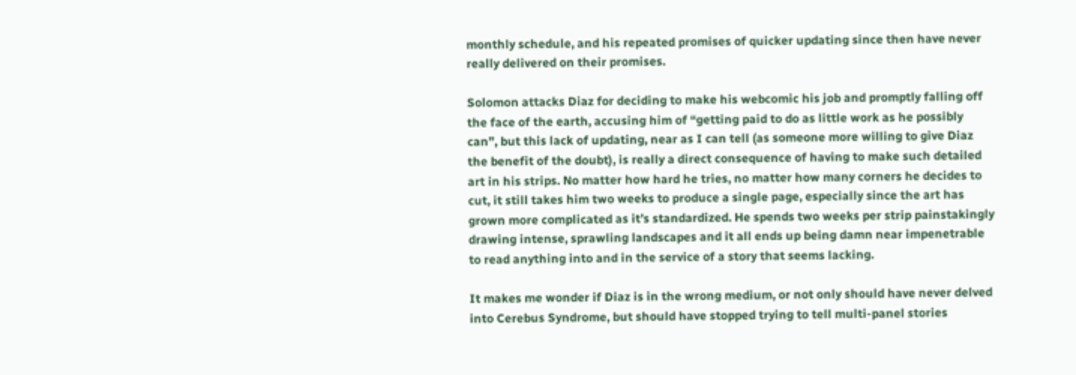monthly schedule, and his repeated promises of quicker updating since then have never really delivered on their promises.

Solomon attacks Diaz for deciding to make his webcomic his job and promptly falling off the face of the earth, accusing him of “getting paid to do as little work as he possibly can”, but this lack of updating, near as I can tell (as someone more willing to give Diaz the benefit of the doubt), is really a direct consequence of having to make such detailed art in his strips. No matter how hard he tries, no matter how many corners he decides to cut, it still takes him two weeks to produce a single page, especially since the art has grown more complicated as it’s standardized. He spends two weeks per strip painstakingly drawing intense, sprawling landscapes and it all ends up being damn near impenetrable to read anything into and in the service of a story that seems lacking.

It makes me wonder if Diaz is in the wrong medium, or not only should have never delved into Cerebus Syndrome, but should have stopped trying to tell multi-panel stories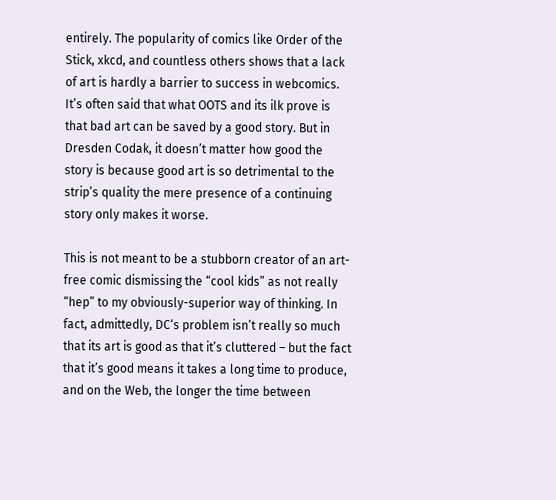entirely. The popularity of comics like Order of the Stick, xkcd, and countless others shows that a lack of art is hardly a barrier to success in webcomics. It’s often said that what OOTS and its ilk prove is that bad art can be saved by a good story. But in Dresden Codak, it doesn’t matter how good the story is because good art is so detrimental to the strip’s quality the mere presence of a continuing story only makes it worse.

This is not meant to be a stubborn creator of an art-free comic dismissing the “cool kids” as not really “hep” to my obviously-superior way of thinking. In fact, admittedly, DC‘s problem isn’t really so much that its art is good as that it’s cluttered – but the fact that it’s good means it takes a long time to produce, and on the Web, the longer the time between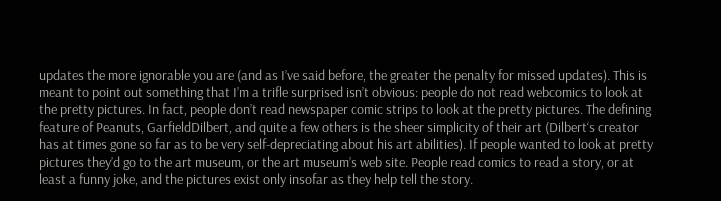updates the more ignorable you are (and as I’ve said before, the greater the penalty for missed updates). This is meant to point out something that I’m a trifle surprised isn’t obvious: people do not read webcomics to look at the pretty pictures. In fact, people don’t read newspaper comic strips to look at the pretty pictures. The defining feature of Peanuts, GarfieldDilbert, and quite a few others is the sheer simplicity of their art (Dilbert‘s creator has at times gone so far as to be very self-depreciating about his art abilities). If people wanted to look at pretty pictures they’d go to the art museum, or the art museum’s web site. People read comics to read a story, or at least a funny joke, and the pictures exist only insofar as they help tell the story.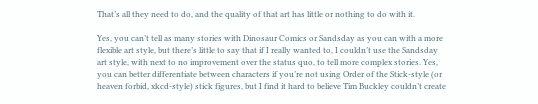That’s all they need to do, and the quality of that art has little or nothing to do with it.

Yes, you can’t tell as many stories with Dinosaur Comics or Sandsday as you can with a more flexible art style, but there’s little to say that if I really wanted to, I couldn’t use the Sandsday art style, with next to no improvement over the status quo, to tell more complex stories. Yes, you can better differentiate between characters if you’re not using Order of the Stick-style (or heaven forbid, xkcd-style) stick figures, but I find it hard to believe Tim Buckley couldn’t create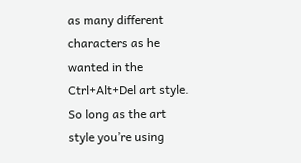as many different characters as he wanted in the Ctrl+Alt+Del art style. So long as the art style you’re using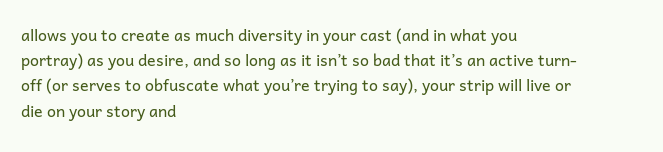allows you to create as much diversity in your cast (and in what you portray) as you desire, and so long as it isn’t so bad that it’s an active turn-off (or serves to obfuscate what you’re trying to say), your strip will live or die on your story and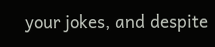your jokes, and despite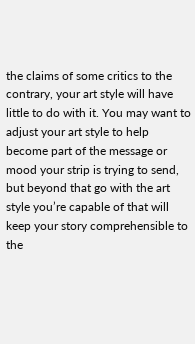the claims of some critics to the contrary, your art style will have little to do with it. You may want to adjust your art style to help become part of the message or mood your strip is trying to send, but beyond that go with the art style you’re capable of that will keep your story comprehensible to the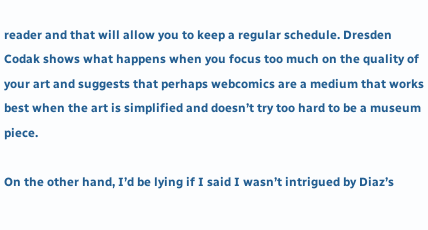reader and that will allow you to keep a regular schedule. Dresden Codak shows what happens when you focus too much on the quality of your art and suggests that perhaps webcomics are a medium that works best when the art is simplified and doesn’t try too hard to be a museum piece.

On the other hand, I’d be lying if I said I wasn’t intrigued by Diaz’s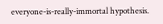everyone-is-really-immortal hypothesis.